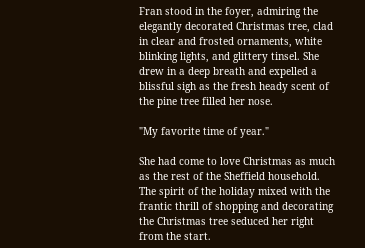Fran stood in the foyer, admiring the elegantly decorated Christmas tree, clad in clear and frosted ornaments, white blinking lights, and glittery tinsel. She drew in a deep breath and expelled a blissful sigh as the fresh heady scent of the pine tree filled her nose.

"My favorite time of year."

She had come to love Christmas as much as the rest of the Sheffield household. The spirit of the holiday mixed with the frantic thrill of shopping and decorating the Christmas tree seduced her right from the start.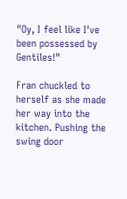"Oy, I feel like I've been possessed by Gentiles!"

Fran chuckled to herself as she made her way into the kitchen. Pushing the swing door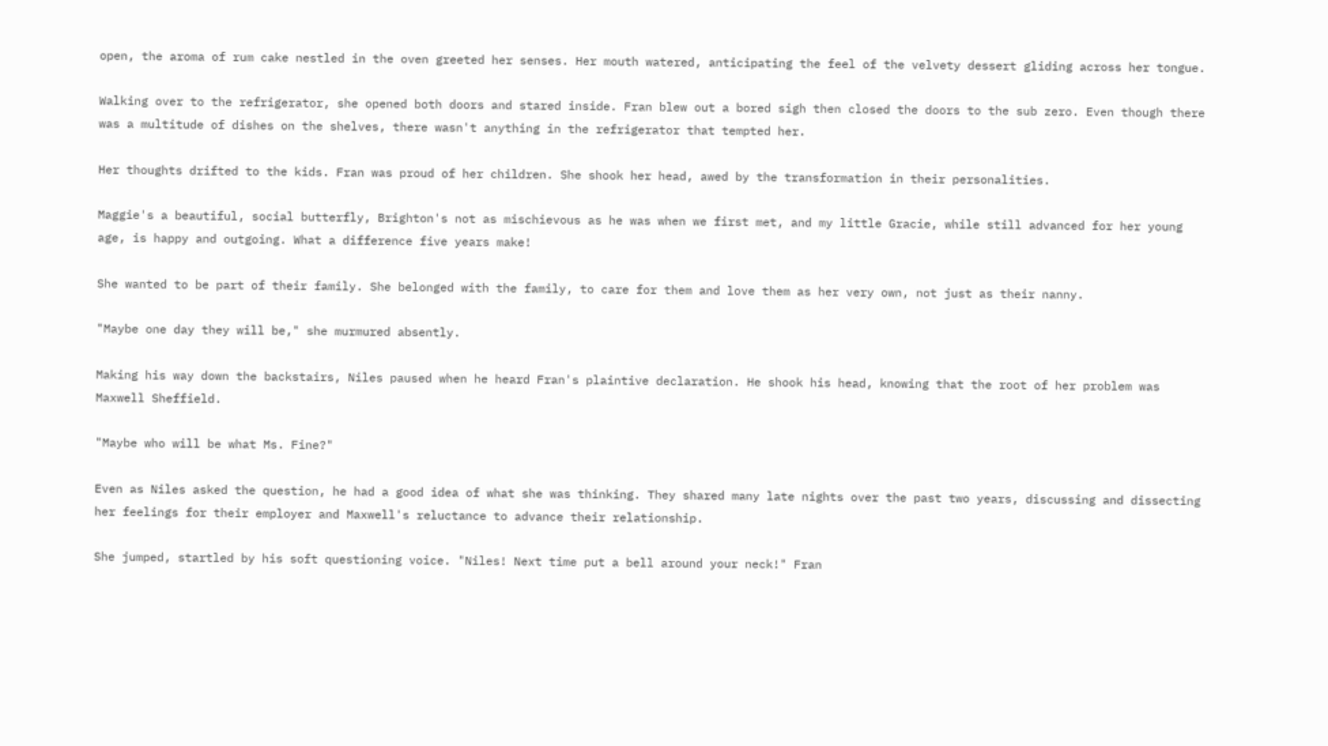open, the aroma of rum cake nestled in the oven greeted her senses. Her mouth watered, anticipating the feel of the velvety dessert gliding across her tongue.

Walking over to the refrigerator, she opened both doors and stared inside. Fran blew out a bored sigh then closed the doors to the sub zero. Even though there was a multitude of dishes on the shelves, there wasn't anything in the refrigerator that tempted her.

Her thoughts drifted to the kids. Fran was proud of her children. She shook her head, awed by the transformation in their personalities.

Maggie's a beautiful, social butterfly, Brighton's not as mischievous as he was when we first met, and my little Gracie, while still advanced for her young age, is happy and outgoing. What a difference five years make!

She wanted to be part of their family. She belonged with the family, to care for them and love them as her very own, not just as their nanny.

"Maybe one day they will be," she murmured absently.

Making his way down the backstairs, Niles paused when he heard Fran's plaintive declaration. He shook his head, knowing that the root of her problem was Maxwell Sheffield.

"Maybe who will be what Ms. Fine?"

Even as Niles asked the question, he had a good idea of what she was thinking. They shared many late nights over the past two years, discussing and dissecting her feelings for their employer and Maxwell's reluctance to advance their relationship.

She jumped, startled by his soft questioning voice. "Niles! Next time put a bell around your neck!" Fran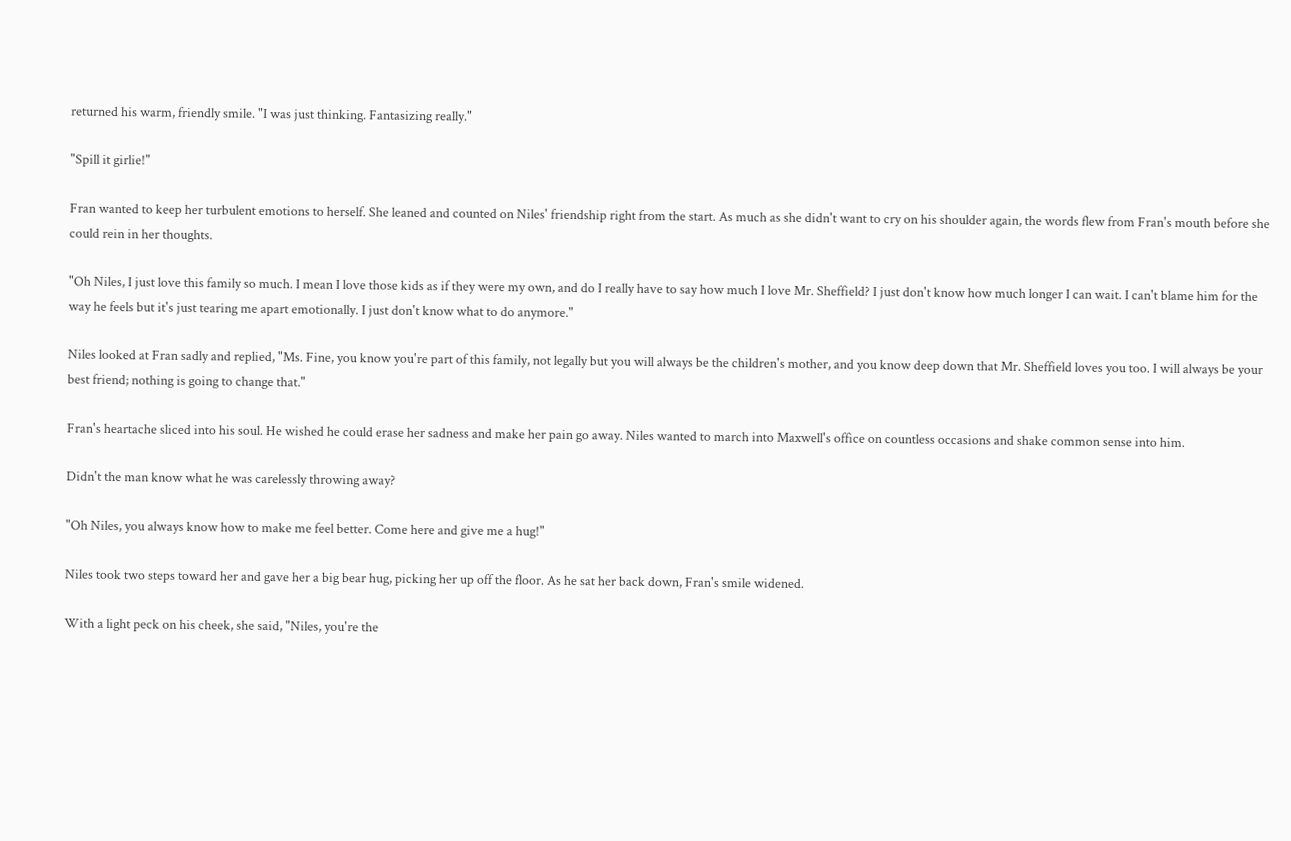returned his warm, friendly smile. "I was just thinking. Fantasizing really."

"Spill it girlie!"

Fran wanted to keep her turbulent emotions to herself. She leaned and counted on Niles' friendship right from the start. As much as she didn't want to cry on his shoulder again, the words flew from Fran's mouth before she could rein in her thoughts.

"Oh Niles, I just love this family so much. I mean I love those kids as if they were my own, and do I really have to say how much I love Mr. Sheffield? I just don't know how much longer I can wait. I can't blame him for the way he feels but it's just tearing me apart emotionally. I just don't know what to do anymore."

Niles looked at Fran sadly and replied, "Ms. Fine, you know you're part of this family, not legally but you will always be the children's mother, and you know deep down that Mr. Sheffield loves you too. I will always be your best friend; nothing is going to change that."

Fran's heartache sliced into his soul. He wished he could erase her sadness and make her pain go away. Niles wanted to march into Maxwell's office on countless occasions and shake common sense into him.

Didn't the man know what he was carelessly throwing away?

"Oh Niles, you always know how to make me feel better. Come here and give me a hug!"

Niles took two steps toward her and gave her a big bear hug, picking her up off the floor. As he sat her back down, Fran's smile widened.

With a light peck on his cheek, she said, "Niles, you're the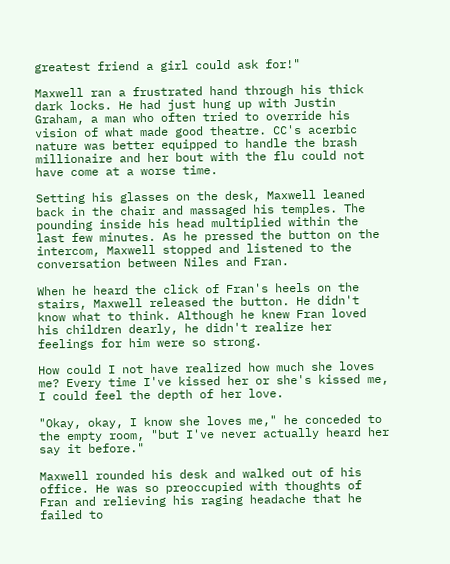greatest friend a girl could ask for!"

Maxwell ran a frustrated hand through his thick dark locks. He had just hung up with Justin Graham, a man who often tried to override his vision of what made good theatre. CC's acerbic nature was better equipped to handle the brash millionaire and her bout with the flu could not have come at a worse time.

Setting his glasses on the desk, Maxwell leaned back in the chair and massaged his temples. The pounding inside his head multiplied within the last few minutes. As he pressed the button on the intercom, Maxwell stopped and listened to the conversation between Niles and Fran.

When he heard the click of Fran's heels on the stairs, Maxwell released the button. He didn't know what to think. Although he knew Fran loved his children dearly, he didn't realize her feelings for him were so strong.

How could I not have realized how much she loves me? Every time I've kissed her or she's kissed me, I could feel the depth of her love.

"Okay, okay, I know she loves me," he conceded to the empty room, "but I've never actually heard her say it before."

Maxwell rounded his desk and walked out of his office. He was so preoccupied with thoughts of Fran and relieving his raging headache that he failed to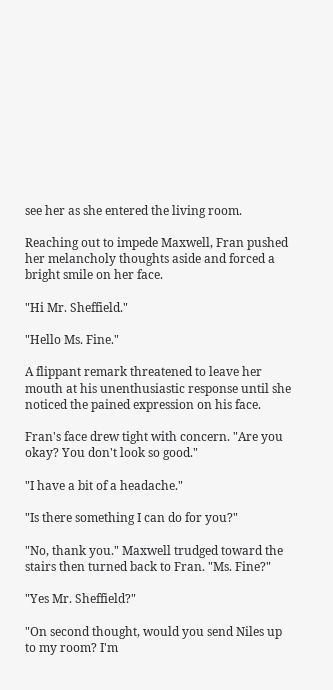see her as she entered the living room.

Reaching out to impede Maxwell, Fran pushed her melancholy thoughts aside and forced a bright smile on her face.

"Hi Mr. Sheffield."

"Hello Ms. Fine."

A flippant remark threatened to leave her mouth at his unenthusiastic response until she noticed the pained expression on his face.

Fran's face drew tight with concern. "Are you okay? You don't look so good."

"I have a bit of a headache."

"Is there something I can do for you?"

"No, thank you." Maxwell trudged toward the stairs then turned back to Fran. "Ms. Fine?"

"Yes Mr. Sheffield?"

"On second thought, would you send Niles up to my room? I'm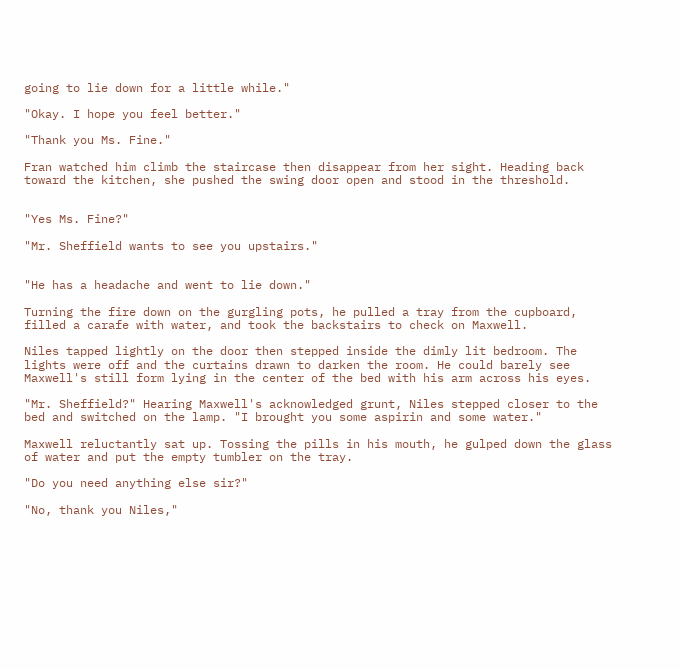going to lie down for a little while."

"Okay. I hope you feel better."

"Thank you Ms. Fine."

Fran watched him climb the staircase then disappear from her sight. Heading back toward the kitchen, she pushed the swing door open and stood in the threshold.


"Yes Ms. Fine?"

"Mr. Sheffield wants to see you upstairs."


"He has a headache and went to lie down."

Turning the fire down on the gurgling pots, he pulled a tray from the cupboard, filled a carafe with water, and took the backstairs to check on Maxwell.

Niles tapped lightly on the door then stepped inside the dimly lit bedroom. The lights were off and the curtains drawn to darken the room. He could barely see Maxwell's still form lying in the center of the bed with his arm across his eyes.

"Mr. Sheffield?" Hearing Maxwell's acknowledged grunt, Niles stepped closer to the bed and switched on the lamp. "I brought you some aspirin and some water."

Maxwell reluctantly sat up. Tossing the pills in his mouth, he gulped down the glass of water and put the empty tumbler on the tray.

"Do you need anything else sir?"

"No, thank you Niles,"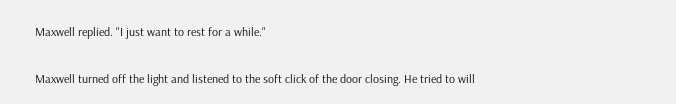Maxwell replied. "I just want to rest for a while."

Maxwell turned off the light and listened to the soft click of the door closing. He tried to will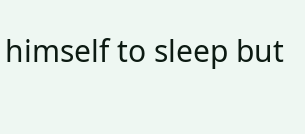himself to sleep but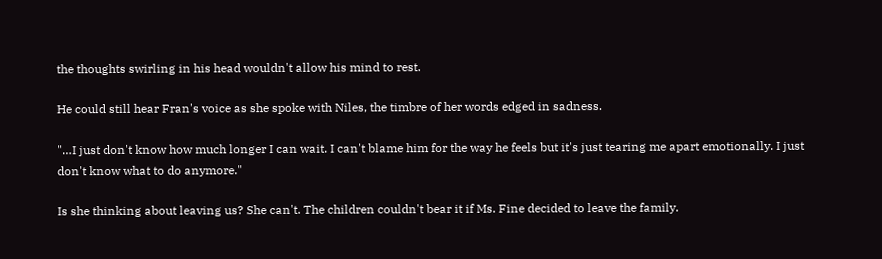the thoughts swirling in his head wouldn't allow his mind to rest.

He could still hear Fran's voice as she spoke with Niles, the timbre of her words edged in sadness.

"…I just don't know how much longer I can wait. I can't blame him for the way he feels but it's just tearing me apart emotionally. I just don't know what to do anymore."

Is she thinking about leaving us? She can't. The children couldn't bear it if Ms. Fine decided to leave the family.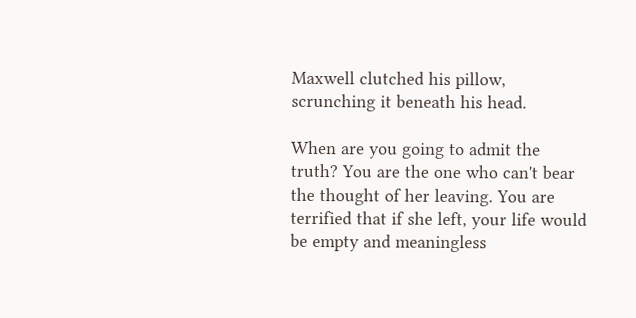Maxwell clutched his pillow, scrunching it beneath his head.

When are you going to admit the truth? You are the one who can't bear the thought of her leaving. You are terrified that if she left, your life would be empty and meaningless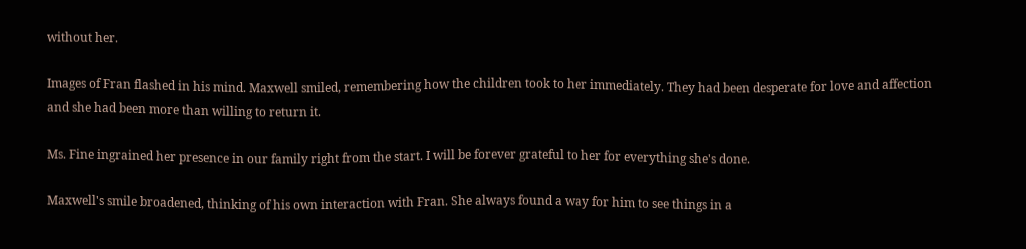without her.

Images of Fran flashed in his mind. Maxwell smiled, remembering how the children took to her immediately. They had been desperate for love and affection and she had been more than willing to return it.

Ms. Fine ingrained her presence in our family right from the start. I will be forever grateful to her for everything she's done.

Maxwell's smile broadened, thinking of his own interaction with Fran. She always found a way for him to see things in a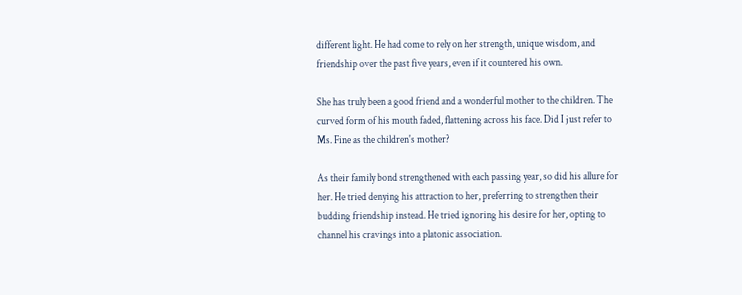different light. He had come to rely on her strength, unique wisdom, and friendship over the past five years, even if it countered his own.

She has truly been a good friend and a wonderful mother to the children. The curved form of his mouth faded, flattening across his face. Did I just refer to Ms. Fine as the children's mother?

As their family bond strengthened with each passing year, so did his allure for her. He tried denying his attraction to her, preferring to strengthen their budding friendship instead. He tried ignoring his desire for her, opting to channel his cravings into a platonic association.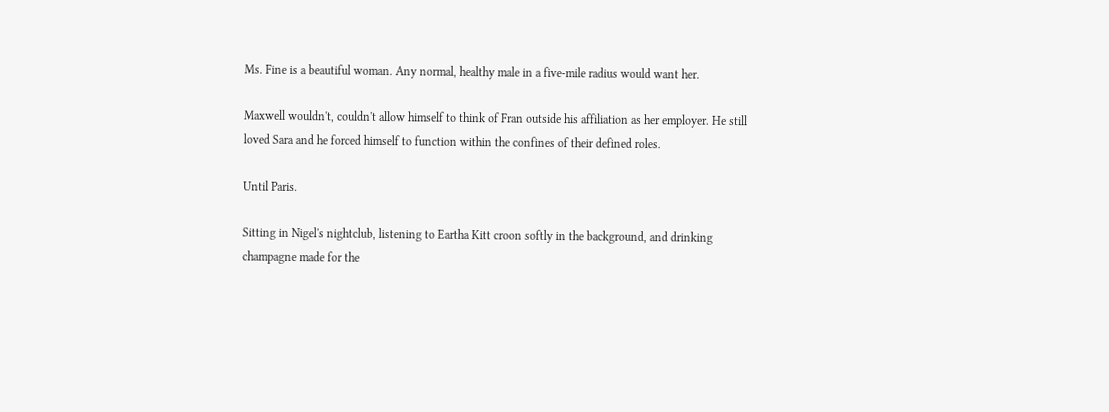Ms. Fine is a beautiful woman. Any normal, healthy male in a five-mile radius would want her.

Maxwell wouldn't, couldn't allow himself to think of Fran outside his affiliation as her employer. He still loved Sara and he forced himself to function within the confines of their defined roles.

Until Paris.

Sitting in Nigel's nightclub, listening to Eartha Kitt croon softly in the background, and drinking champagne made for the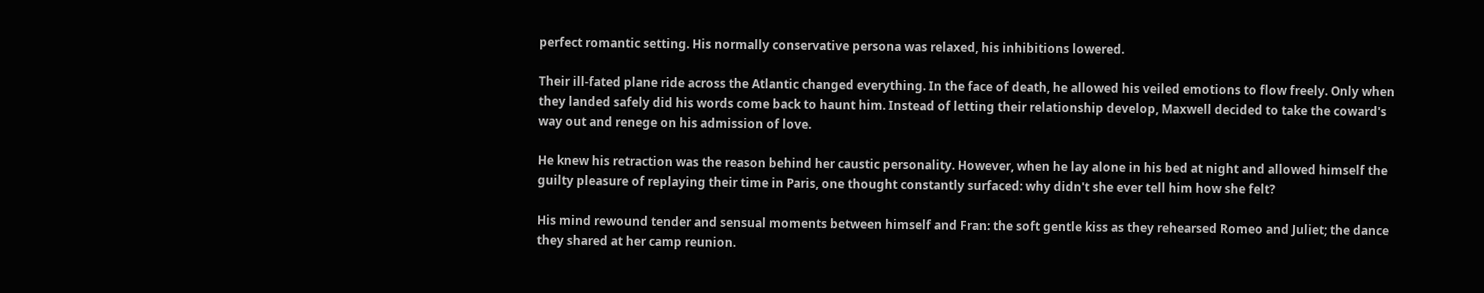perfect romantic setting. His normally conservative persona was relaxed, his inhibitions lowered.

Their ill-fated plane ride across the Atlantic changed everything. In the face of death, he allowed his veiled emotions to flow freely. Only when they landed safely did his words come back to haunt him. Instead of letting their relationship develop, Maxwell decided to take the coward's way out and renege on his admission of love.

He knew his retraction was the reason behind her caustic personality. However, when he lay alone in his bed at night and allowed himself the guilty pleasure of replaying their time in Paris, one thought constantly surfaced: why didn't she ever tell him how she felt?

His mind rewound tender and sensual moments between himself and Fran: the soft gentle kiss as they rehearsed Romeo and Juliet; the dance they shared at her camp reunion.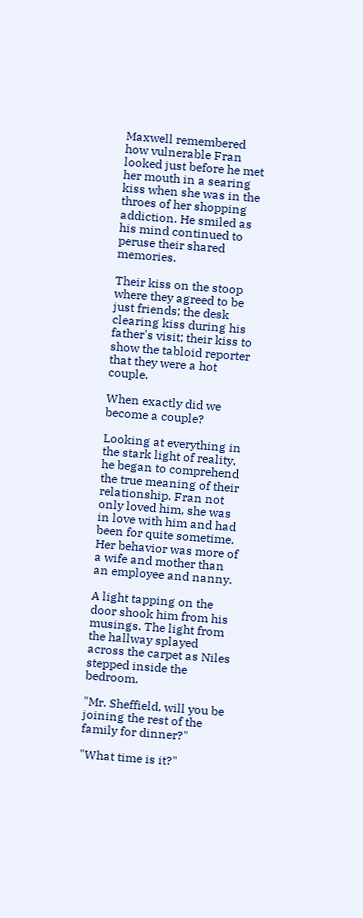Maxwell remembered how vulnerable Fran looked just before he met her mouth in a searing kiss when she was in the throes of her shopping addiction. He smiled as his mind continued to peruse their shared memories.

Their kiss on the stoop where they agreed to be just friends; the desk clearing kiss during his father's visit; their kiss to show the tabloid reporter that they were a hot couple.

When exactly did we become a couple?

Looking at everything in the stark light of reality, he began to comprehend the true meaning of their relationship. Fran not only loved him, she was in love with him and had been for quite sometime. Her behavior was more of a wife and mother than an employee and nanny.

A light tapping on the door shook him from his musings. The light from the hallway splayed across the carpet as Niles stepped inside the bedroom.

"Mr. Sheffield, will you be joining the rest of the family for dinner?"

"What time is it?"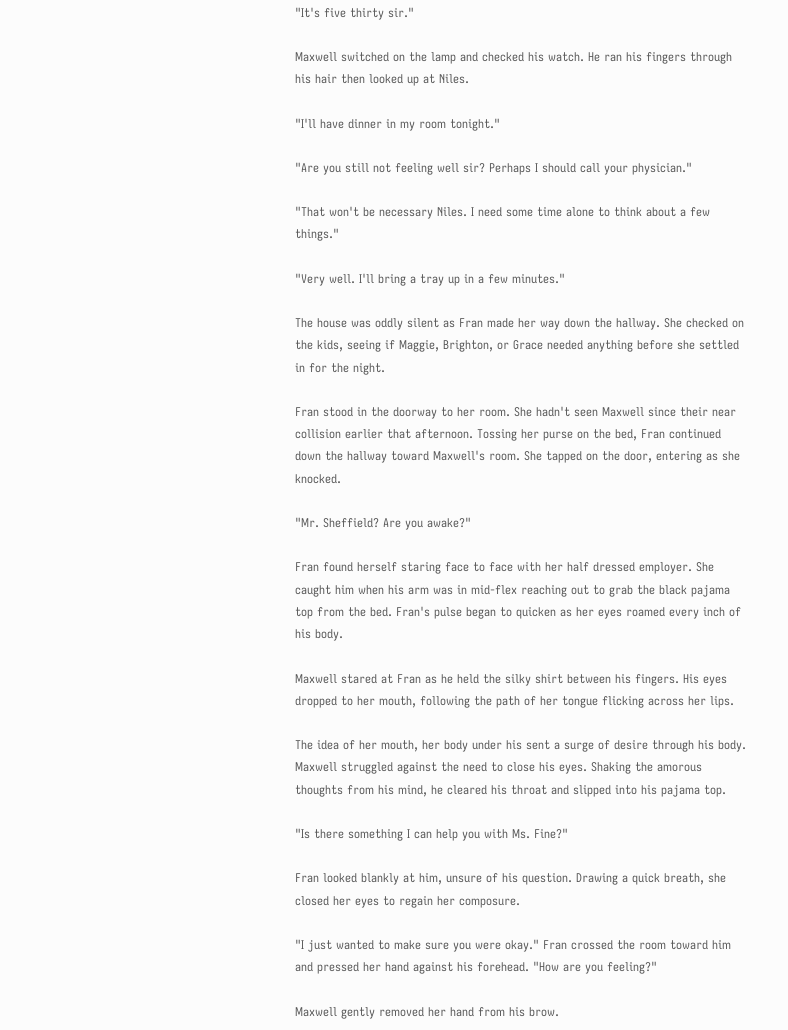"It's five thirty sir."

Maxwell switched on the lamp and checked his watch. He ran his fingers through his hair then looked up at Niles.

"I'll have dinner in my room tonight."

"Are you still not feeling well sir? Perhaps I should call your physician."

"That won't be necessary Niles. I need some time alone to think about a few things."

"Very well. I'll bring a tray up in a few minutes."

The house was oddly silent as Fran made her way down the hallway. She checked on the kids, seeing if Maggie, Brighton, or Grace needed anything before she settled in for the night.

Fran stood in the doorway to her room. She hadn't seen Maxwell since their near collision earlier that afternoon. Tossing her purse on the bed, Fran continued down the hallway toward Maxwell's room. She tapped on the door, entering as she knocked.

"Mr. Sheffield? Are you awake?"

Fran found herself staring face to face with her half dressed employer. She caught him when his arm was in mid-flex reaching out to grab the black pajama top from the bed. Fran's pulse began to quicken as her eyes roamed every inch of his body.

Maxwell stared at Fran as he held the silky shirt between his fingers. His eyes dropped to her mouth, following the path of her tongue flicking across her lips.

The idea of her mouth, her body under his sent a surge of desire through his body. Maxwell struggled against the need to close his eyes. Shaking the amorous thoughts from his mind, he cleared his throat and slipped into his pajama top.

"Is there something I can help you with Ms. Fine?"

Fran looked blankly at him, unsure of his question. Drawing a quick breath, she closed her eyes to regain her composure.

"I just wanted to make sure you were okay." Fran crossed the room toward him and pressed her hand against his forehead. "How are you feeling?"

Maxwell gently removed her hand from his brow.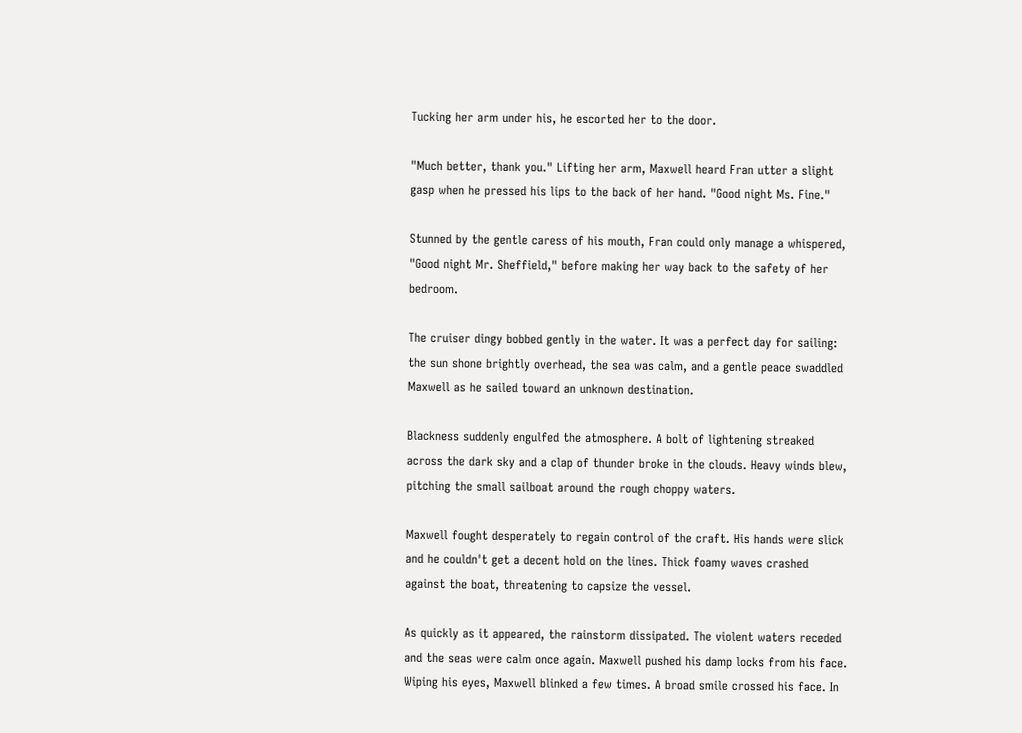Tucking her arm under his, he escorted her to the door.

"Much better, thank you." Lifting her arm, Maxwell heard Fran utter a slight gasp when he pressed his lips to the back of her hand. "Good night Ms. Fine."

Stunned by the gentle caress of his mouth, Fran could only manage a whispered, "Good night Mr. Sheffield," before making her way back to the safety of her bedroom.

The cruiser dingy bobbed gently in the water. It was a perfect day for sailing: the sun shone brightly overhead, the sea was calm, and a gentle peace swaddled Maxwell as he sailed toward an unknown destination.

Blackness suddenly engulfed the atmosphere. A bolt of lightening streaked across the dark sky and a clap of thunder broke in the clouds. Heavy winds blew, pitching the small sailboat around the rough choppy waters.

Maxwell fought desperately to regain control of the craft. His hands were slick and he couldn't get a decent hold on the lines. Thick foamy waves crashed against the boat, threatening to capsize the vessel.

As quickly as it appeared, the rainstorm dissipated. The violent waters receded and the seas were calm once again. Maxwell pushed his damp locks from his face. Wiping his eyes, Maxwell blinked a few times. A broad smile crossed his face. In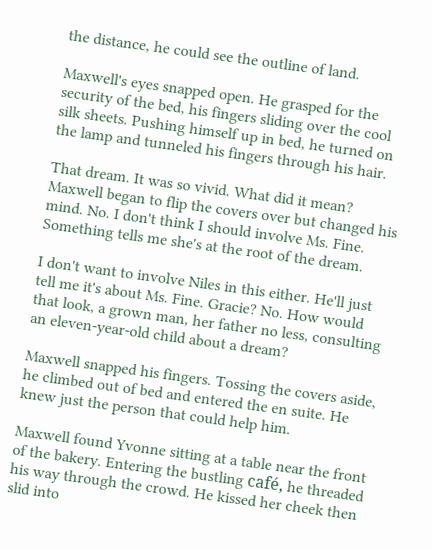the distance, he could see the outline of land.

Maxwell's eyes snapped open. He grasped for the security of the bed, his fingers sliding over the cool silk sheets. Pushing himself up in bed, he turned on the lamp and tunneled his fingers through his hair.

That dream. It was so vivid. What did it mean? Maxwell began to flip the covers over but changed his mind. No. I don't think I should involve Ms. Fine. Something tells me she's at the root of the dream.

I don't want to involve Niles in this either. He'll just tell me it's about Ms. Fine. Gracie? No. How would that look, a grown man, her father no less, consulting an eleven-year-old child about a dream?

Maxwell snapped his fingers. Tossing the covers aside, he climbed out of bed and entered the en suite. He knew just the person that could help him.

Maxwell found Yvonne sitting at a table near the front of the bakery. Entering the bustling café, he threaded his way through the crowd. He kissed her cheek then slid into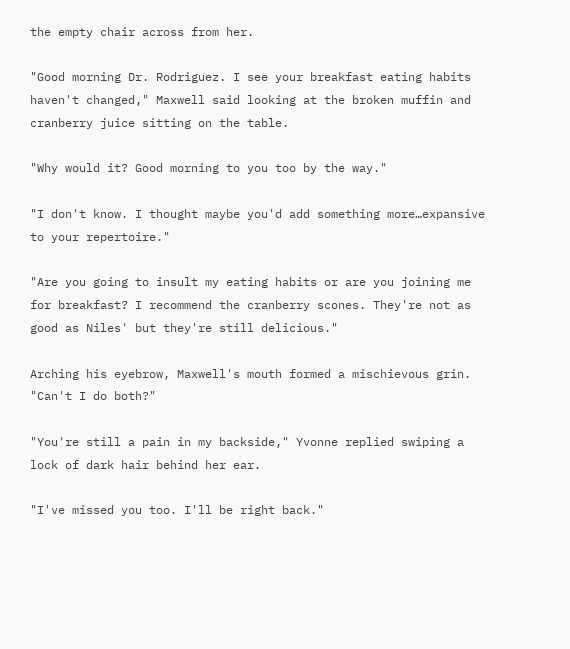the empty chair across from her.

"Good morning Dr. Rodriguez. I see your breakfast eating habits haven't changed," Maxwell said looking at the broken muffin and cranberry juice sitting on the table.

"Why would it? Good morning to you too by the way."

"I don't know. I thought maybe you'd add something more…expansive to your repertoire."

"Are you going to insult my eating habits or are you joining me for breakfast? I recommend the cranberry scones. They're not as good as Niles' but they're still delicious."

Arching his eyebrow, Maxwell's mouth formed a mischievous grin. "Can't I do both?"

"You're still a pain in my backside," Yvonne replied swiping a lock of dark hair behind her ear.

"I've missed you too. I'll be right back."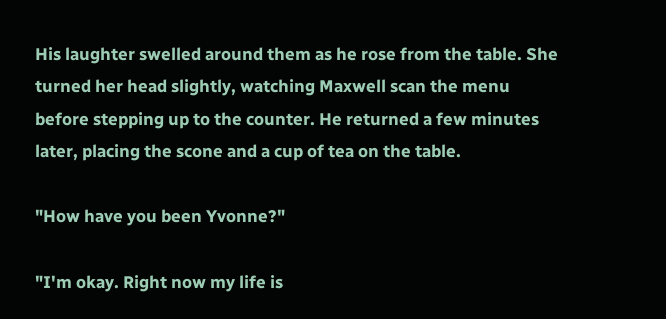His laughter swelled around them as he rose from the table. She turned her head slightly, watching Maxwell scan the menu before stepping up to the counter. He returned a few minutes later, placing the scone and a cup of tea on the table.

"How have you been Yvonne?"

"I'm okay. Right now my life is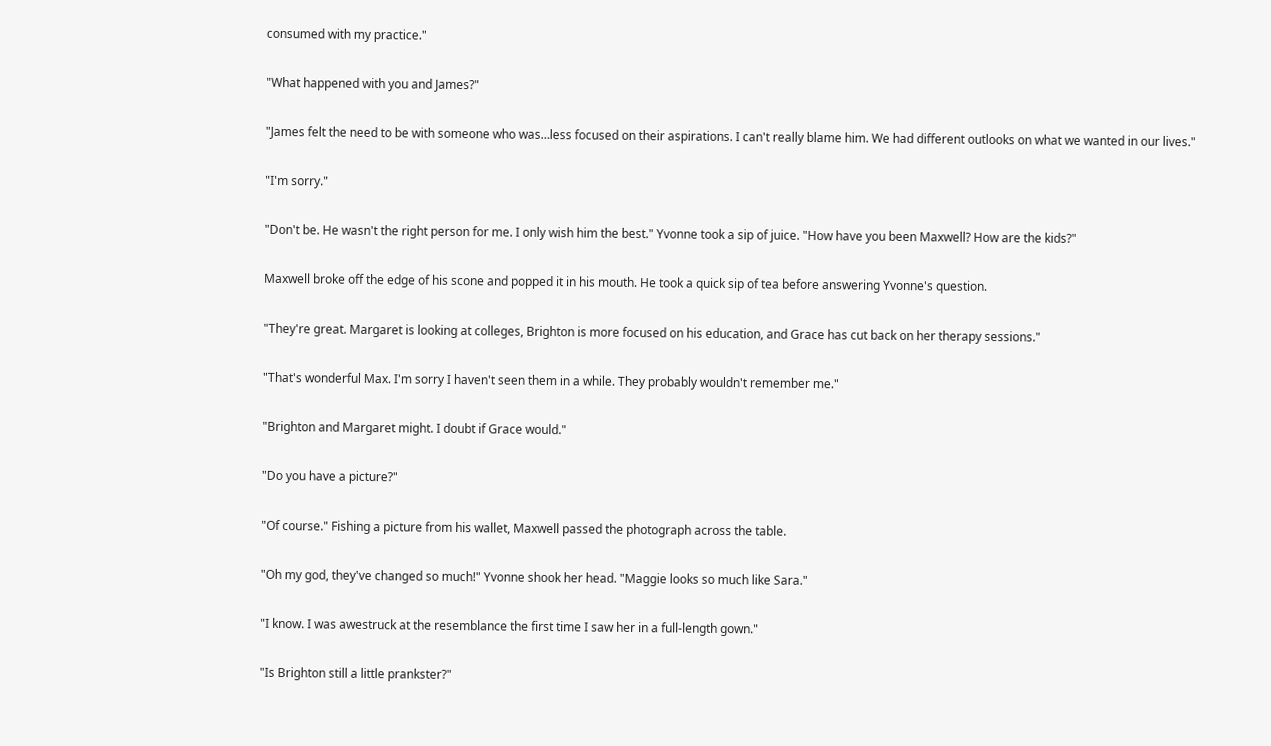consumed with my practice."

"What happened with you and James?"

"James felt the need to be with someone who was…less focused on their aspirations. I can't really blame him. We had different outlooks on what we wanted in our lives."

"I'm sorry."

"Don't be. He wasn't the right person for me. I only wish him the best." Yvonne took a sip of juice. "How have you been Maxwell? How are the kids?"

Maxwell broke off the edge of his scone and popped it in his mouth. He took a quick sip of tea before answering Yvonne's question.

"They're great. Margaret is looking at colleges, Brighton is more focused on his education, and Grace has cut back on her therapy sessions."

"That's wonderful Max. I'm sorry I haven't seen them in a while. They probably wouldn't remember me."

"Brighton and Margaret might. I doubt if Grace would."

"Do you have a picture?"

"Of course." Fishing a picture from his wallet, Maxwell passed the photograph across the table.

"Oh my god, they've changed so much!" Yvonne shook her head. "Maggie looks so much like Sara."

"I know. I was awestruck at the resemblance the first time I saw her in a full-length gown."

"Is Brighton still a little prankster?"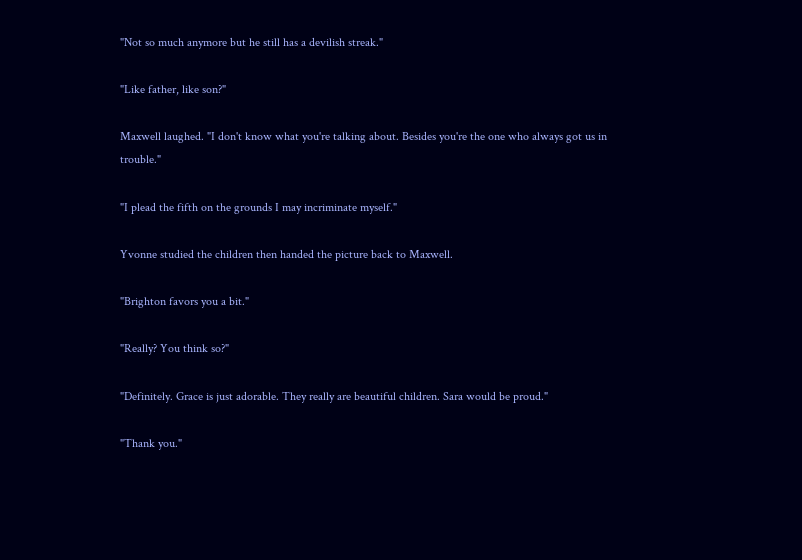"Not so much anymore but he still has a devilish streak."

"Like father, like son?"

Maxwell laughed. "I don't know what you're talking about. Besides you're the one who always got us in trouble."

"I plead the fifth on the grounds I may incriminate myself."

Yvonne studied the children then handed the picture back to Maxwell.

"Brighton favors you a bit."

"Really? You think so?"

"Definitely. Grace is just adorable. They really are beautiful children. Sara would be proud."

"Thank you."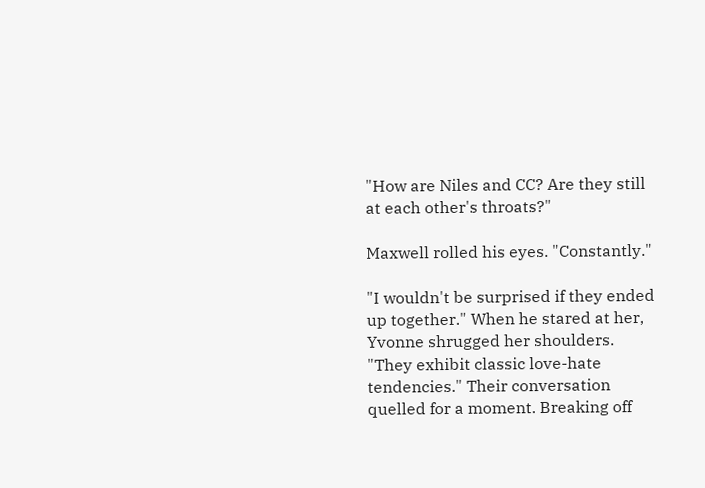"How are Niles and CC? Are they still at each other's throats?"

Maxwell rolled his eyes. "Constantly."

"I wouldn't be surprised if they ended up together." When he stared at her, Yvonne shrugged her shoulders. "They exhibit classic love-hate tendencies." Their conversation quelled for a moment. Breaking off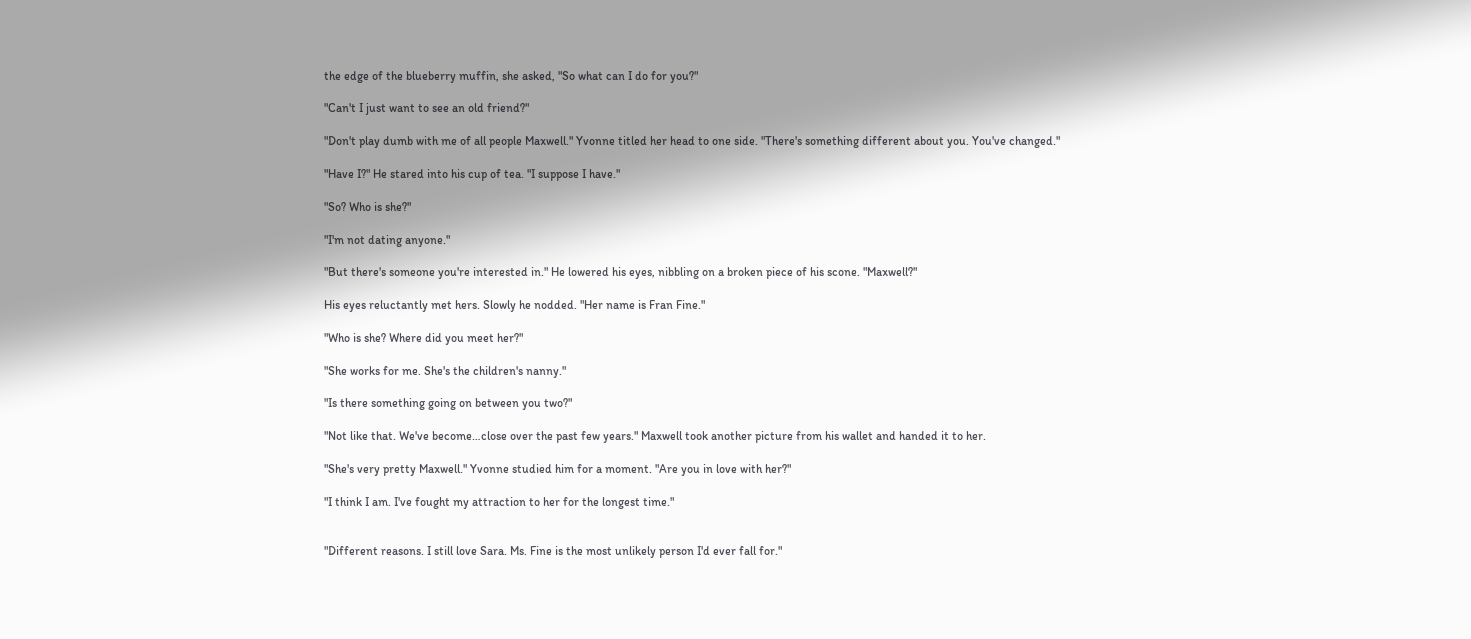the edge of the blueberry muffin, she asked, "So what can I do for you?"

"Can't I just want to see an old friend?"

"Don't play dumb with me of all people Maxwell." Yvonne titled her head to one side. "There's something different about you. You've changed."

"Have I?" He stared into his cup of tea. "I suppose I have."

"So? Who is she?"

"I'm not dating anyone."

"But there's someone you're interested in." He lowered his eyes, nibbling on a broken piece of his scone. "Maxwell?"

His eyes reluctantly met hers. Slowly he nodded. "Her name is Fran Fine."

"Who is she? Where did you meet her?"

"She works for me. She's the children's nanny."

"Is there something going on between you two?"

"Not like that. We've become…close over the past few years." Maxwell took another picture from his wallet and handed it to her.

"She's very pretty Maxwell." Yvonne studied him for a moment. "Are you in love with her?"

"I think I am. I've fought my attraction to her for the longest time."


"Different reasons. I still love Sara. Ms. Fine is the most unlikely person I'd ever fall for."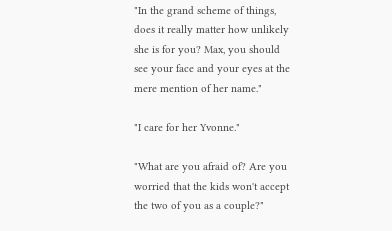"In the grand scheme of things, does it really matter how unlikely she is for you? Max, you should see your face and your eyes at the mere mention of her name."

"I care for her Yvonne."

"What are you afraid of? Are you worried that the kids won't accept the two of you as a couple?"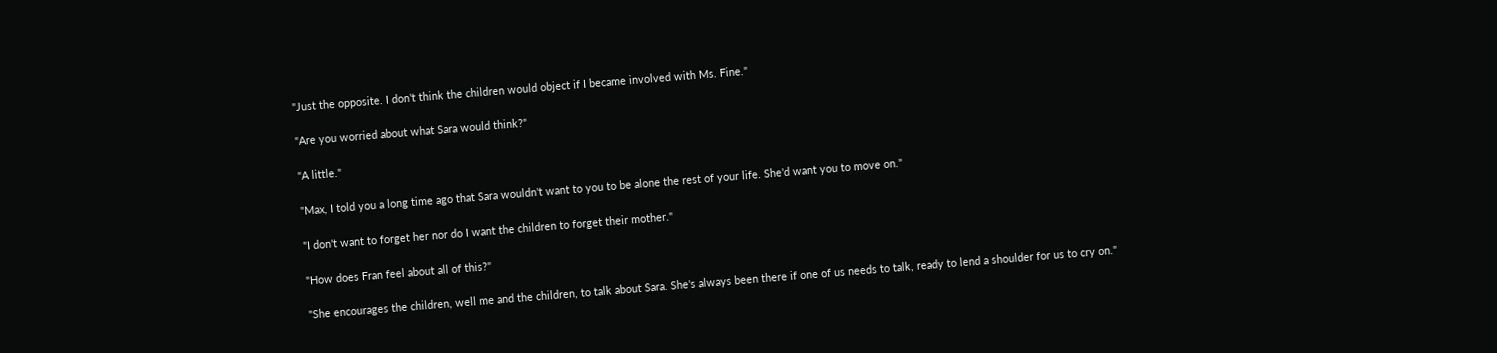"Just the opposite. I don't think the children would object if I became involved with Ms. Fine."

"Are you worried about what Sara would think?"

"A little."

"Max, I told you a long time ago that Sara wouldn't want to you to be alone the rest of your life. She'd want you to move on."

"I don't want to forget her nor do I want the children to forget their mother."

"How does Fran feel about all of this?"

"She encourages the children, well me and the children, to talk about Sara. She's always been there if one of us needs to talk, ready to lend a shoulder for us to cry on."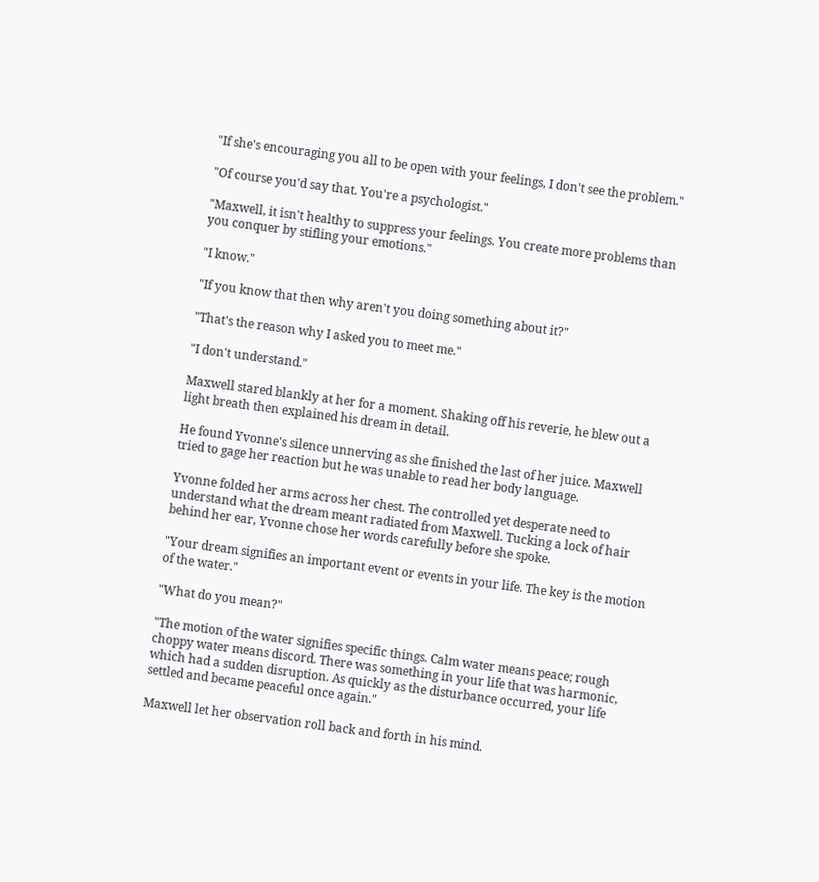"If she's encouraging you all to be open with your feelings, I don't see the problem."

"Of course you'd say that. You're a psychologist."

"Maxwell, it isn't healthy to suppress your feelings. You create more problems than you conquer by stifling your emotions."

"I know."

"If you know that then why aren't you doing something about it?"

"That's the reason why I asked you to meet me."

"I don't understand."

Maxwell stared blankly at her for a moment. Shaking off his reverie, he blew out a light breath then explained his dream in detail.

He found Yvonne's silence unnerving as she finished the last of her juice. Maxwell tried to gage her reaction but he was unable to read her body language.

Yvonne folded her arms across her chest. The controlled yet desperate need to understand what the dream meant radiated from Maxwell. Tucking a lock of hair behind her ear, Yvonne chose her words carefully before she spoke.

"Your dream signifies an important event or events in your life. The key is the motion of the water."

"What do you mean?"

"The motion of the water signifies specific things. Calm water means peace; rough choppy water means discord. There was something in your life that was harmonic, which had a sudden disruption. As quickly as the disturbance occurred, your life settled and became peaceful once again."

Maxwell let her observation roll back and forth in his mind.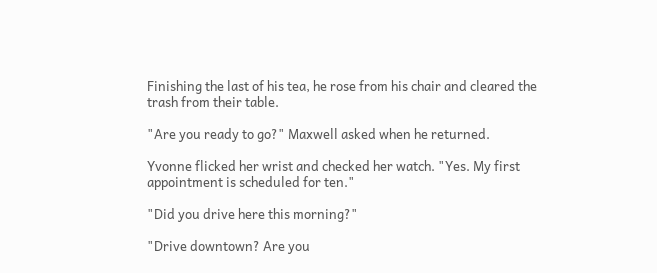Finishing the last of his tea, he rose from his chair and cleared the trash from their table.

"Are you ready to go?" Maxwell asked when he returned.

Yvonne flicked her wrist and checked her watch. "Yes. My first appointment is scheduled for ten."

"Did you drive here this morning?"

"Drive downtown? Are you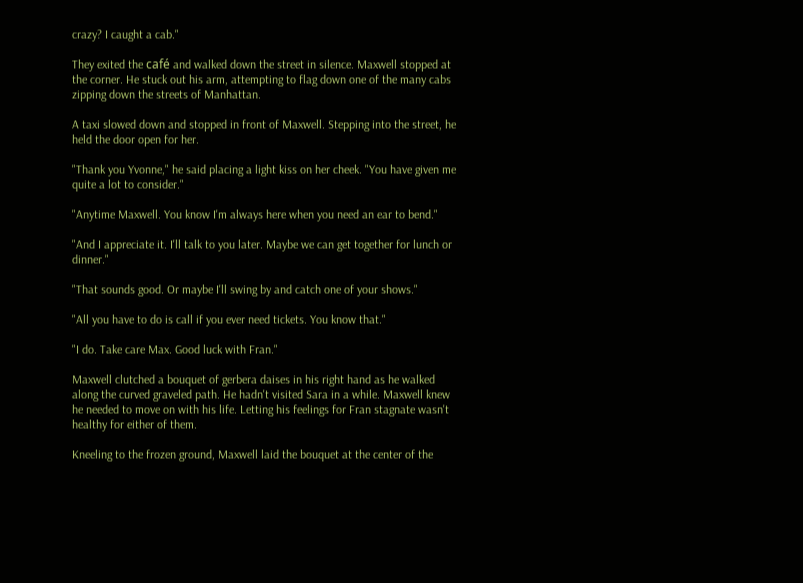crazy? I caught a cab."

They exited the café and walked down the street in silence. Maxwell stopped at the corner. He stuck out his arm, attempting to flag down one of the many cabs zipping down the streets of Manhattan.

A taxi slowed down and stopped in front of Maxwell. Stepping into the street, he held the door open for her.

"Thank you Yvonne," he said placing a light kiss on her cheek. "You have given me quite a lot to consider."

"Anytime Maxwell. You know I'm always here when you need an ear to bend."

"And I appreciate it. I'll talk to you later. Maybe we can get together for lunch or dinner."

"That sounds good. Or maybe I'll swing by and catch one of your shows."

"All you have to do is call if you ever need tickets. You know that."

"I do. Take care Max. Good luck with Fran."

Maxwell clutched a bouquet of gerbera daises in his right hand as he walked along the curved graveled path. He hadn't visited Sara in a while. Maxwell knew he needed to move on with his life. Letting his feelings for Fran stagnate wasn't healthy for either of them.

Kneeling to the frozen ground, Maxwell laid the bouquet at the center of the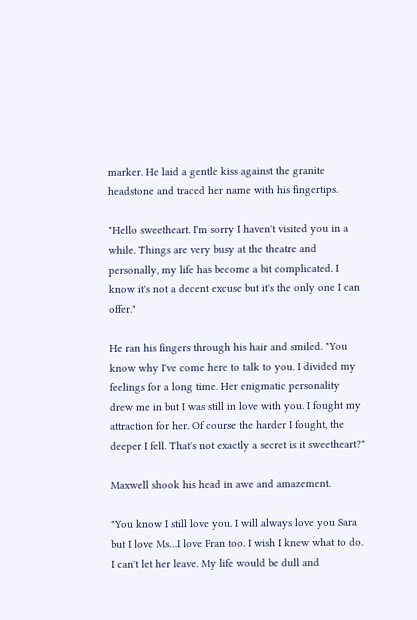marker. He laid a gentle kiss against the granite headstone and traced her name with his fingertips.

"Hello sweetheart. I'm sorry I haven't visited you in a while. Things are very busy at the theatre and personally, my life has become a bit complicated. I know it's not a decent excuse but it's the only one I can offer."

He ran his fingers through his hair and smiled. "You know why I've come here to talk to you. I divided my feelings for a long time. Her enigmatic personality drew me in but I was still in love with you. I fought my attraction for her. Of course the harder I fought, the deeper I fell. That's not exactly a secret is it sweetheart?"

Maxwell shook his head in awe and amazement.

"You know I still love you. I will always love you Sara but I love Ms…I love Fran too. I wish I knew what to do. I can't let her leave. My life would be dull and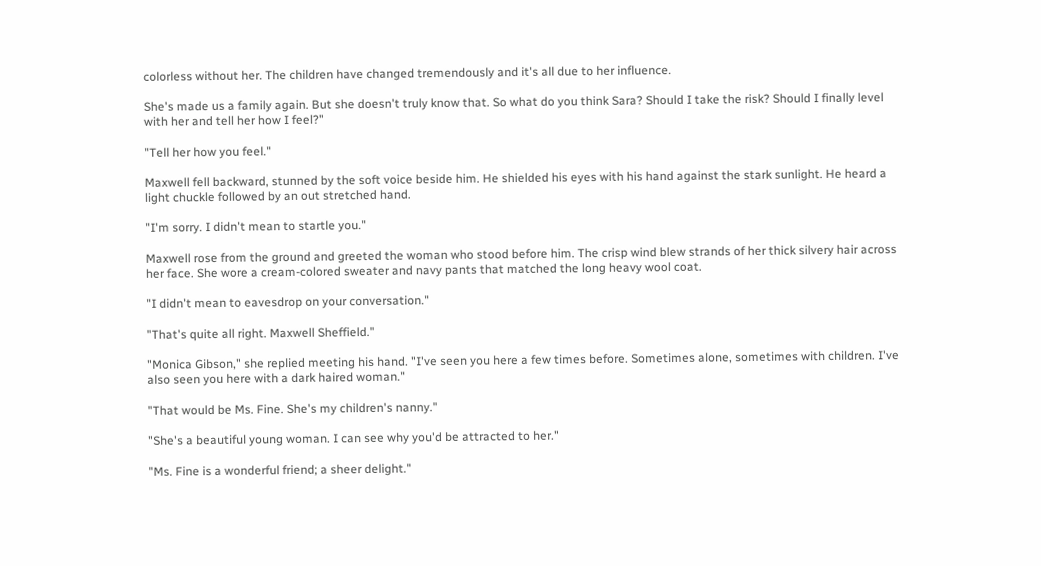colorless without her. The children have changed tremendously and it's all due to her influence.

She's made us a family again. But she doesn't truly know that. So what do you think Sara? Should I take the risk? Should I finally level with her and tell her how I feel?"

"Tell her how you feel."

Maxwell fell backward, stunned by the soft voice beside him. He shielded his eyes with his hand against the stark sunlight. He heard a light chuckle followed by an out stretched hand.

"I'm sorry. I didn't mean to startle you."

Maxwell rose from the ground and greeted the woman who stood before him. The crisp wind blew strands of her thick silvery hair across her face. She wore a cream-colored sweater and navy pants that matched the long heavy wool coat.

"I didn't mean to eavesdrop on your conversation."

"That's quite all right. Maxwell Sheffield."

"Monica Gibson," she replied meeting his hand. "I've seen you here a few times before. Sometimes alone, sometimes with children. I've also seen you here with a dark haired woman."

"That would be Ms. Fine. She's my children's nanny."

"She's a beautiful young woman. I can see why you'd be attracted to her."

"Ms. Fine is a wonderful friend; a sheer delight."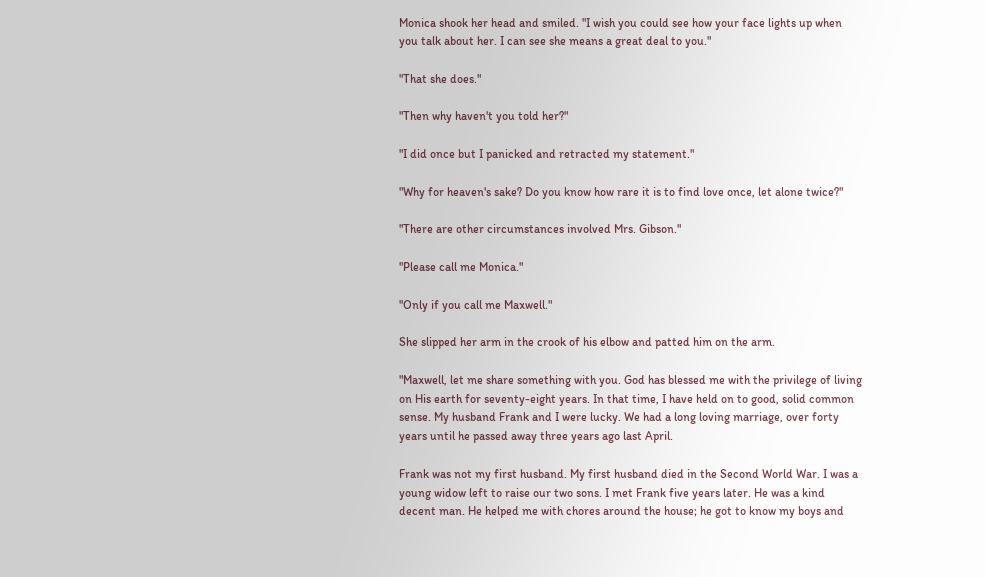Monica shook her head and smiled. "I wish you could see how your face lights up when you talk about her. I can see she means a great deal to you."

"That she does."

"Then why haven't you told her?"

"I did once but I panicked and retracted my statement."

"Why for heaven's sake? Do you know how rare it is to find love once, let alone twice?"

"There are other circumstances involved Mrs. Gibson."

"Please call me Monica."

"Only if you call me Maxwell."

She slipped her arm in the crook of his elbow and patted him on the arm.

"Maxwell, let me share something with you. God has blessed me with the privilege of living on His earth for seventy-eight years. In that time, I have held on to good, solid common sense. My husband Frank and I were lucky. We had a long loving marriage, over forty years until he passed away three years ago last April.

Frank was not my first husband. My first husband died in the Second World War. I was a young widow left to raise our two sons. I met Frank five years later. He was a kind decent man. He helped me with chores around the house; he got to know my boys and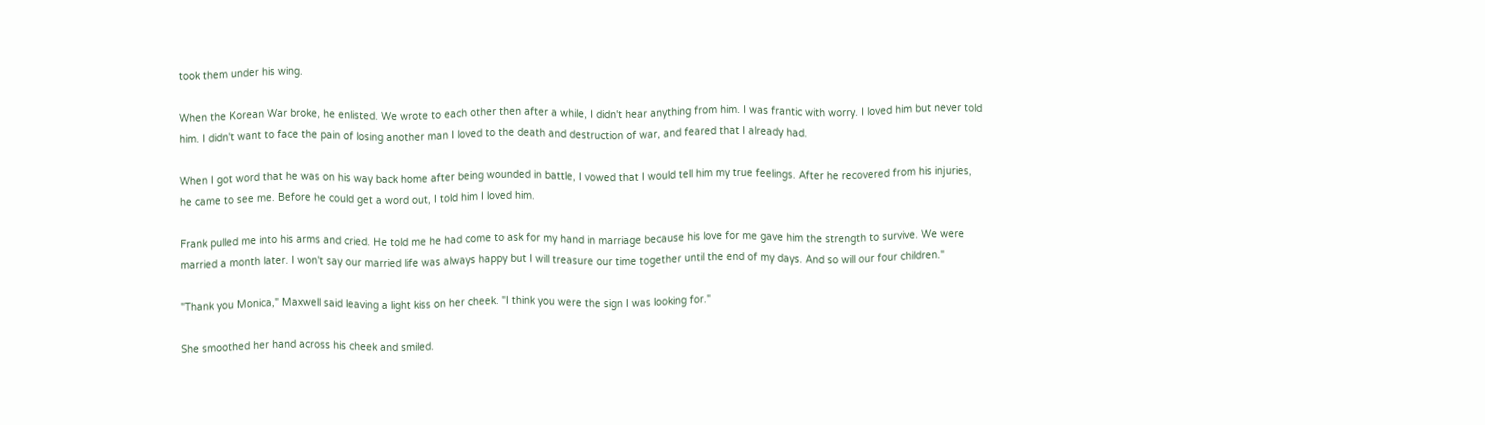took them under his wing.

When the Korean War broke, he enlisted. We wrote to each other then after a while, I didn't hear anything from him. I was frantic with worry. I loved him but never told him. I didn't want to face the pain of losing another man I loved to the death and destruction of war, and feared that I already had.

When I got word that he was on his way back home after being wounded in battle, I vowed that I would tell him my true feelings. After he recovered from his injuries, he came to see me. Before he could get a word out, I told him I loved him.

Frank pulled me into his arms and cried. He told me he had come to ask for my hand in marriage because his love for me gave him the strength to survive. We were married a month later. I won't say our married life was always happy but I will treasure our time together until the end of my days. And so will our four children."

"Thank you Monica," Maxwell said leaving a light kiss on her cheek. "I think you were the sign I was looking for."

She smoothed her hand across his cheek and smiled.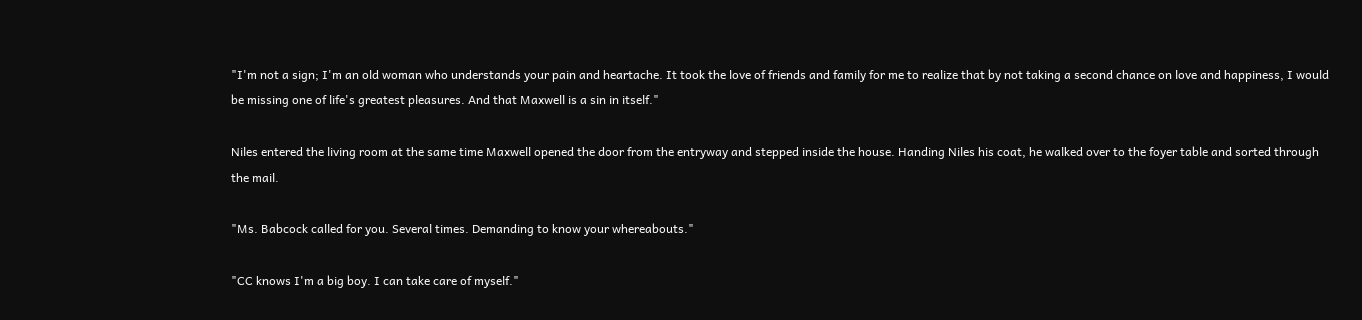"I'm not a sign; I'm an old woman who understands your pain and heartache. It took the love of friends and family for me to realize that by not taking a second chance on love and happiness, I would be missing one of life's greatest pleasures. And that Maxwell is a sin in itself."

Niles entered the living room at the same time Maxwell opened the door from the entryway and stepped inside the house. Handing Niles his coat, he walked over to the foyer table and sorted through the mail.

"Ms. Babcock called for you. Several times. Demanding to know your whereabouts."

"CC knows I'm a big boy. I can take care of myself."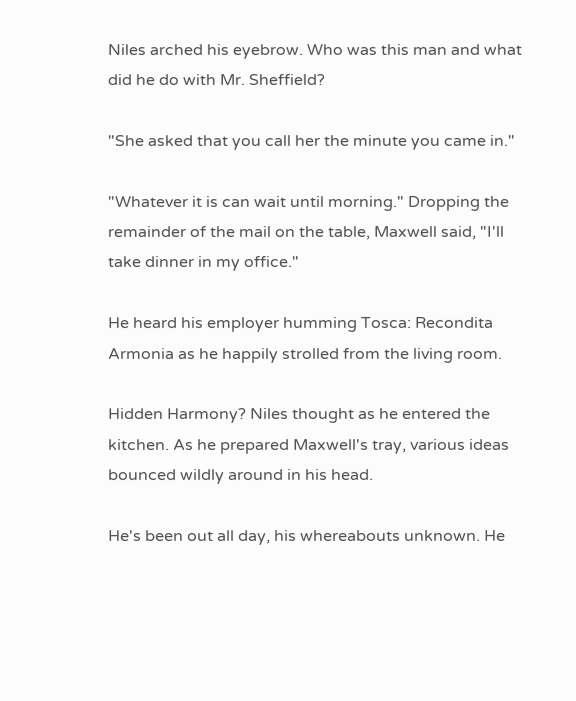Niles arched his eyebrow. Who was this man and what did he do with Mr. Sheffield?

"She asked that you call her the minute you came in."

"Whatever it is can wait until morning." Dropping the remainder of the mail on the table, Maxwell said, "I'll take dinner in my office."

He heard his employer humming Tosca: Recondita Armonia as he happily strolled from the living room.

Hidden Harmony? Niles thought as he entered the kitchen. As he prepared Maxwell's tray, various ideas bounced wildly around in his head.

He's been out all day, his whereabouts unknown. He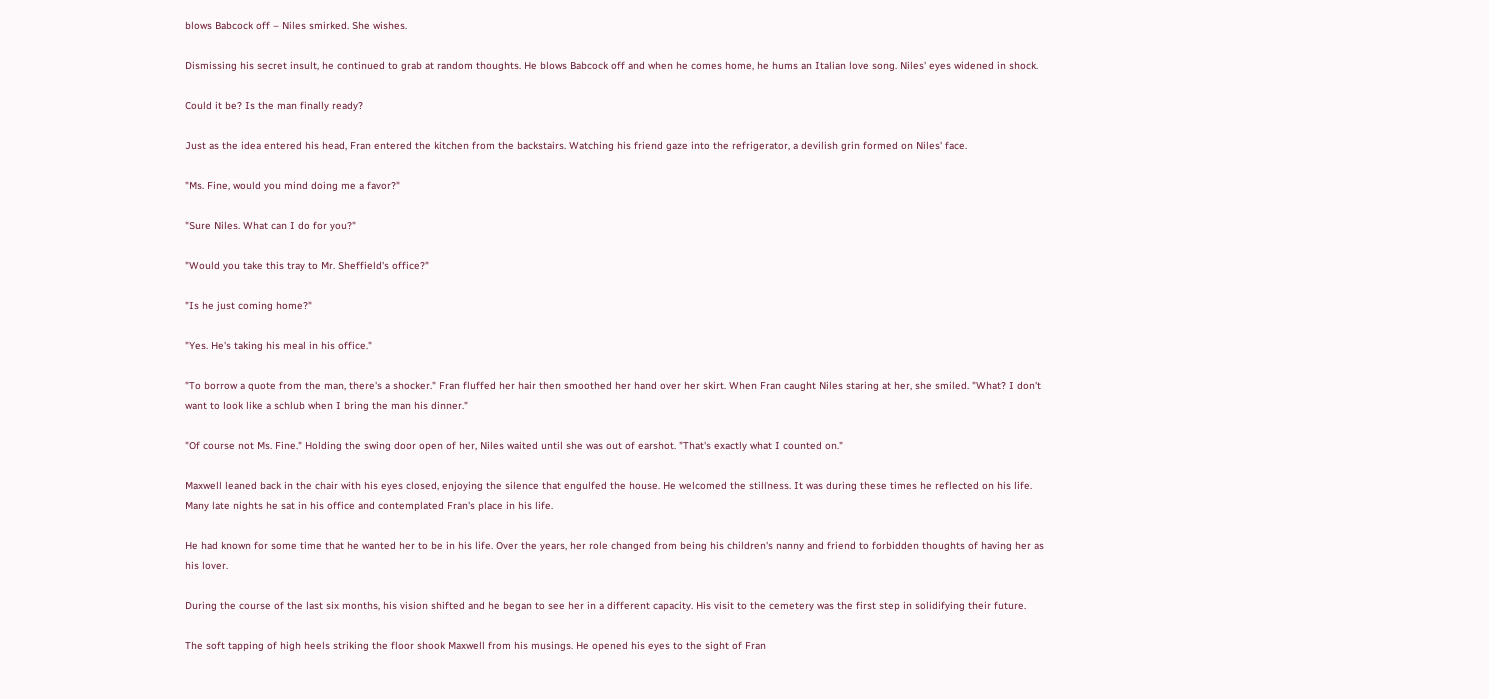blows Babcock off – Niles smirked. She wishes.

Dismissing his secret insult, he continued to grab at random thoughts. He blows Babcock off and when he comes home, he hums an Italian love song. Niles' eyes widened in shock.

Could it be? Is the man finally ready?

Just as the idea entered his head, Fran entered the kitchen from the backstairs. Watching his friend gaze into the refrigerator, a devilish grin formed on Niles' face.

"Ms. Fine, would you mind doing me a favor?"

"Sure Niles. What can I do for you?"

"Would you take this tray to Mr. Sheffield's office?"

"Is he just coming home?"

"Yes. He's taking his meal in his office."

"To borrow a quote from the man, there's a shocker." Fran fluffed her hair then smoothed her hand over her skirt. When Fran caught Niles staring at her, she smiled. "What? I don't want to look like a schlub when I bring the man his dinner."

"Of course not Ms. Fine." Holding the swing door open of her, Niles waited until she was out of earshot. "That's exactly what I counted on."

Maxwell leaned back in the chair with his eyes closed, enjoying the silence that engulfed the house. He welcomed the stillness. It was during these times he reflected on his life. Many late nights he sat in his office and contemplated Fran's place in his life.

He had known for some time that he wanted her to be in his life. Over the years, her role changed from being his children's nanny and friend to forbidden thoughts of having her as his lover.

During the course of the last six months, his vision shifted and he began to see her in a different capacity. His visit to the cemetery was the first step in solidifying their future.

The soft tapping of high heels striking the floor shook Maxwell from his musings. He opened his eyes to the sight of Fran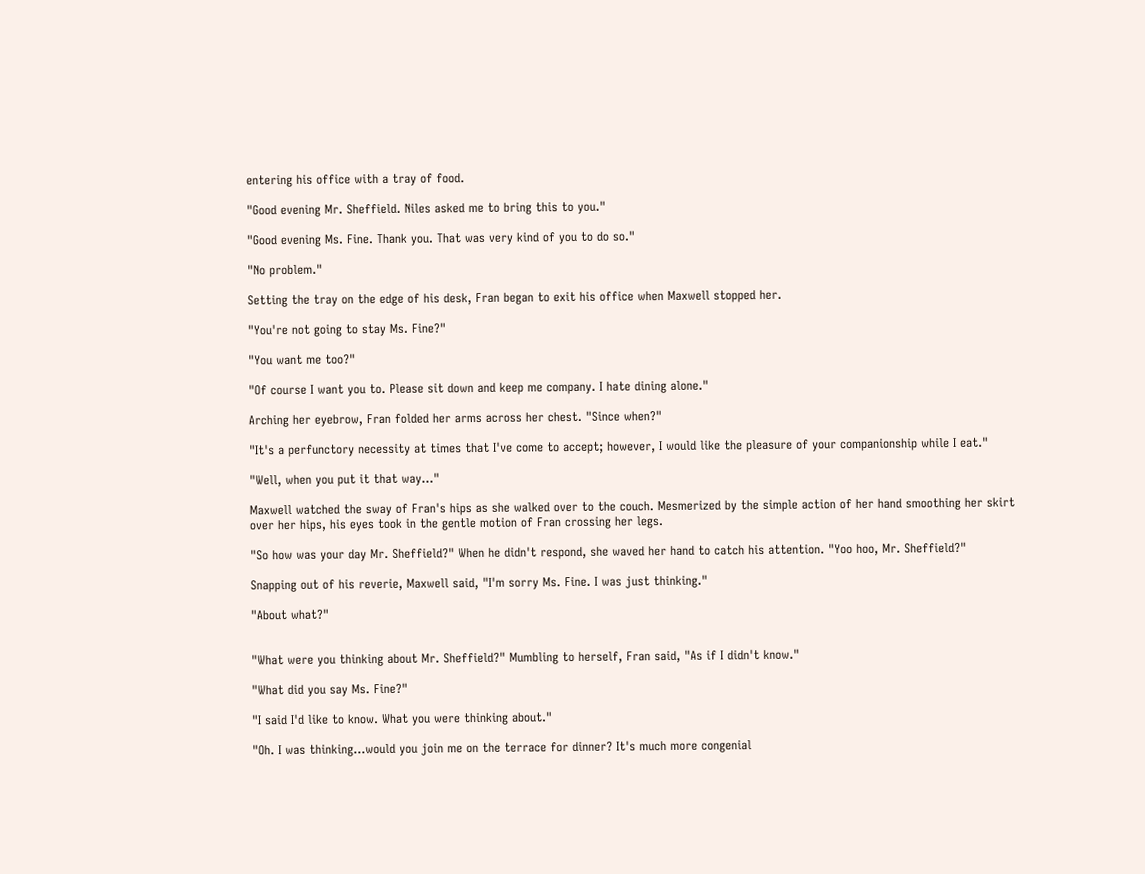entering his office with a tray of food.

"Good evening Mr. Sheffield. Niles asked me to bring this to you."

"Good evening Ms. Fine. Thank you. That was very kind of you to do so."

"No problem."

Setting the tray on the edge of his desk, Fran began to exit his office when Maxwell stopped her.

"You're not going to stay Ms. Fine?"

"You want me too?"

"Of course I want you to. Please sit down and keep me company. I hate dining alone."

Arching her eyebrow, Fran folded her arms across her chest. "Since when?"

"It's a perfunctory necessity at times that I've come to accept; however, I would like the pleasure of your companionship while I eat."

"Well, when you put it that way…"

Maxwell watched the sway of Fran's hips as she walked over to the couch. Mesmerized by the simple action of her hand smoothing her skirt over her hips, his eyes took in the gentle motion of Fran crossing her legs.

"So how was your day Mr. Sheffield?" When he didn't respond, she waved her hand to catch his attention. "Yoo hoo, Mr. Sheffield?"

Snapping out of his reverie, Maxwell said, "I'm sorry Ms. Fine. I was just thinking."

"About what?"


"What were you thinking about Mr. Sheffield?" Mumbling to herself, Fran said, "As if I didn't know."

"What did you say Ms. Fine?"

"I said I'd like to know. What you were thinking about."

"Oh. I was thinking…would you join me on the terrace for dinner? It's much more congenial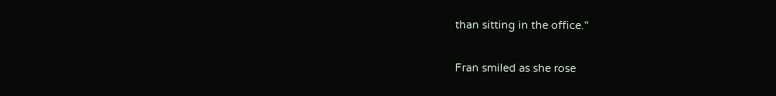than sitting in the office."

Fran smiled as she rose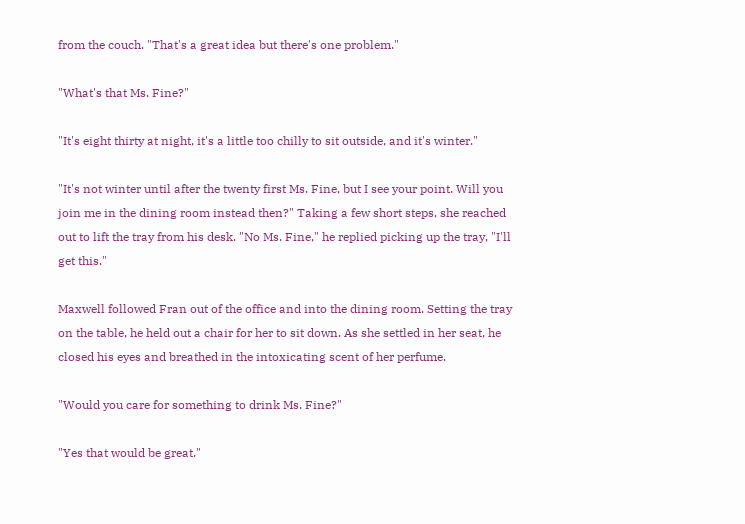from the couch. "That's a great idea but there's one problem."

"What's that Ms. Fine?"

"It's eight thirty at night, it's a little too chilly to sit outside, and it's winter."

"It's not winter until after the twenty first Ms. Fine, but I see your point. Will you join me in the dining room instead then?" Taking a few short steps, she reached out to lift the tray from his desk. "No Ms. Fine," he replied picking up the tray, "I'll get this."

Maxwell followed Fran out of the office and into the dining room. Setting the tray on the table, he held out a chair for her to sit down. As she settled in her seat, he closed his eyes and breathed in the intoxicating scent of her perfume.

"Would you care for something to drink Ms. Fine?"

"Yes that would be great."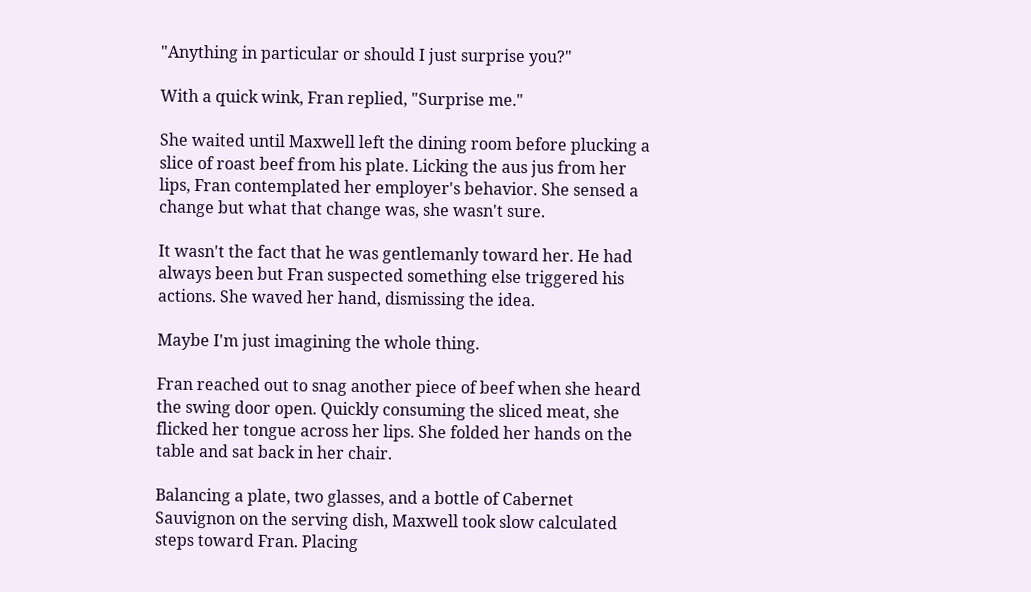"Anything in particular or should I just surprise you?"

With a quick wink, Fran replied, "Surprise me."

She waited until Maxwell left the dining room before plucking a slice of roast beef from his plate. Licking the aus jus from her lips, Fran contemplated her employer's behavior. She sensed a change but what that change was, she wasn't sure.

It wasn't the fact that he was gentlemanly toward her. He had always been but Fran suspected something else triggered his actions. She waved her hand, dismissing the idea.

Maybe I'm just imagining the whole thing.

Fran reached out to snag another piece of beef when she heard the swing door open. Quickly consuming the sliced meat, she flicked her tongue across her lips. She folded her hands on the table and sat back in her chair.

Balancing a plate, two glasses, and a bottle of Cabernet Sauvignon on the serving dish, Maxwell took slow calculated steps toward Fran. Placing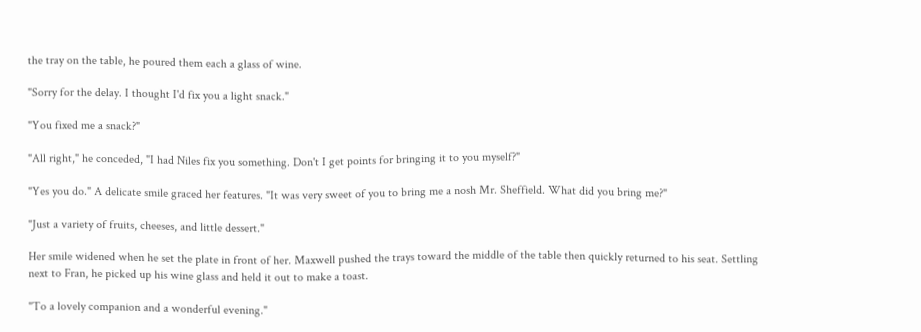the tray on the table, he poured them each a glass of wine.

"Sorry for the delay. I thought I'd fix you a light snack."

"You fixed me a snack?"

"All right," he conceded, "I had Niles fix you something. Don't I get points for bringing it to you myself?"

"Yes you do." A delicate smile graced her features. "It was very sweet of you to bring me a nosh Mr. Sheffield. What did you bring me?"

"Just a variety of fruits, cheeses, and little dessert."

Her smile widened when he set the plate in front of her. Maxwell pushed the trays toward the middle of the table then quickly returned to his seat. Settling next to Fran, he picked up his wine glass and held it out to make a toast.

"To a lovely companion and a wonderful evening."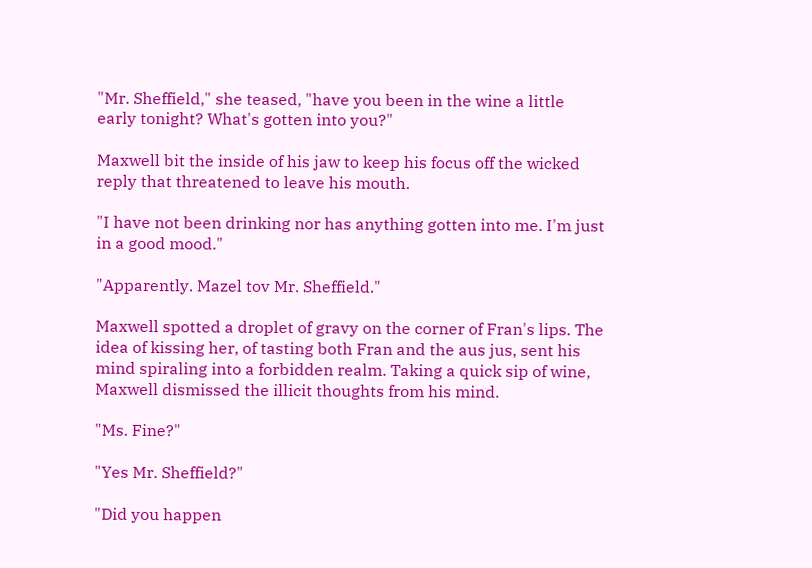"Mr. Sheffield," she teased, "have you been in the wine a little early tonight? What's gotten into you?"

Maxwell bit the inside of his jaw to keep his focus off the wicked reply that threatened to leave his mouth.

"I have not been drinking nor has anything gotten into me. I'm just in a good mood."

"Apparently. Mazel tov Mr. Sheffield."

Maxwell spotted a droplet of gravy on the corner of Fran's lips. The idea of kissing her, of tasting both Fran and the aus jus, sent his mind spiraling into a forbidden realm. Taking a quick sip of wine, Maxwell dismissed the illicit thoughts from his mind.

"Ms. Fine?"

"Yes Mr. Sheffield?"

"Did you happen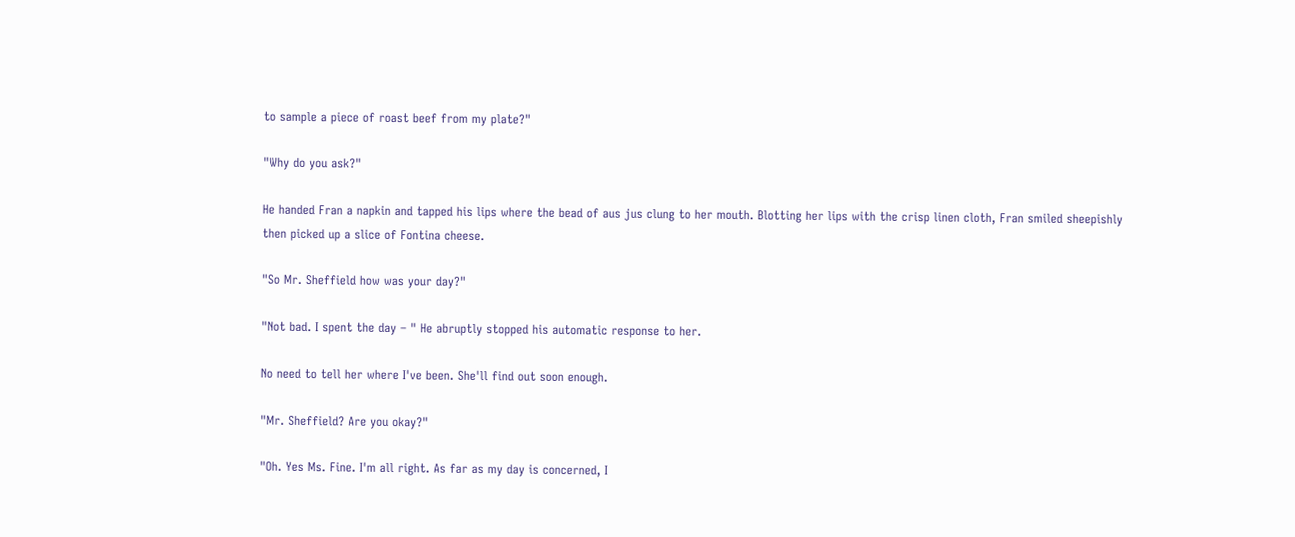to sample a piece of roast beef from my plate?"

"Why do you ask?"

He handed Fran a napkin and tapped his lips where the bead of aus jus clung to her mouth. Blotting her lips with the crisp linen cloth, Fran smiled sheepishly then picked up a slice of Fontina cheese.

"So Mr. Sheffield how was your day?"

"Not bad. I spent the day – " He abruptly stopped his automatic response to her.

No need to tell her where I've been. She'll find out soon enough.

"Mr. Sheffield? Are you okay?"

"Oh. Yes Ms. Fine. I'm all right. As far as my day is concerned, I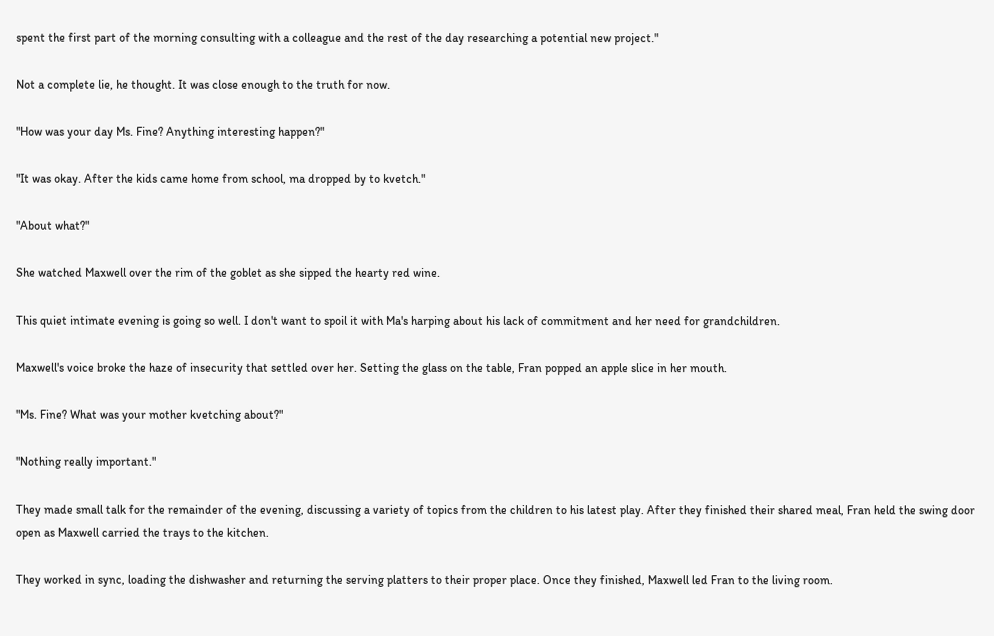spent the first part of the morning consulting with a colleague and the rest of the day researching a potential new project."

Not a complete lie, he thought. It was close enough to the truth for now.

"How was your day Ms. Fine? Anything interesting happen?"

"It was okay. After the kids came home from school, ma dropped by to kvetch."

"About what?"

She watched Maxwell over the rim of the goblet as she sipped the hearty red wine.

This quiet intimate evening is going so well. I don't want to spoil it with Ma's harping about his lack of commitment and her need for grandchildren.

Maxwell's voice broke the haze of insecurity that settled over her. Setting the glass on the table, Fran popped an apple slice in her mouth.

"Ms. Fine? What was your mother kvetching about?"

"Nothing really important."

They made small talk for the remainder of the evening, discussing a variety of topics from the children to his latest play. After they finished their shared meal, Fran held the swing door open as Maxwell carried the trays to the kitchen.

They worked in sync, loading the dishwasher and returning the serving platters to their proper place. Once they finished, Maxwell led Fran to the living room.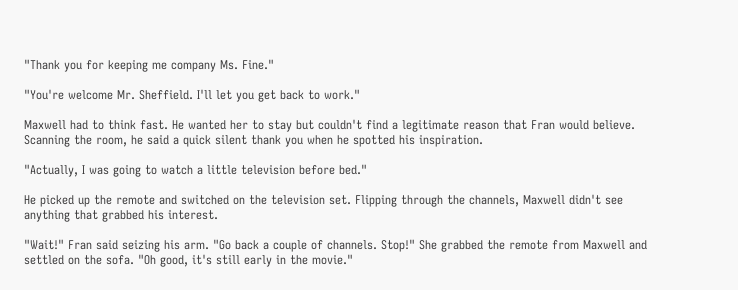"Thank you for keeping me company Ms. Fine."

"You're welcome Mr. Sheffield. I'll let you get back to work."

Maxwell had to think fast. He wanted her to stay but couldn't find a legitimate reason that Fran would believe. Scanning the room, he said a quick silent thank you when he spotted his inspiration.

"Actually, I was going to watch a little television before bed."

He picked up the remote and switched on the television set. Flipping through the channels, Maxwell didn't see anything that grabbed his interest.

"Wait!" Fran said seizing his arm. "Go back a couple of channels. Stop!" She grabbed the remote from Maxwell and settled on the sofa. "Oh good, it's still early in the movie."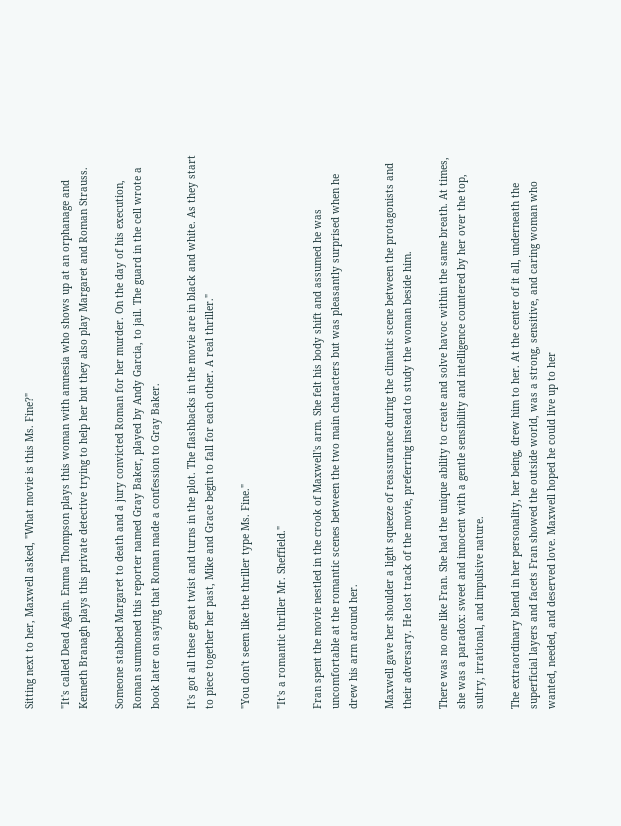Sitting next to her, Maxwell asked, "What movie is this Ms. Fine?"

"It's called Dead Again. Emma Thompson plays this woman with amnesia who shows up at an orphanage and Kenneth Branagh plays this private detective trying to help her but they also play Margaret and Roman Strauss.

Someone stabbed Margaret to death and a jury convicted Roman for her murder. On the day of his execution, Roman summoned this reporter named Gray Baker, played by Andy Garcia, to jail. The guard in the cell wrote a book later on saying that Roman made a confession to Gray Baker.

It's got all these great twist and turns in the plot. The flashbacks in the movie are in black and white. As they start to piece together her past, Mike and Grace begin to fall for each other. A real thriller."

"You don't seem like the thriller type Ms. Fine."

"It's a romantic thriller Mr. Sheffield."

Fran spent the movie nestled in the crook of Maxwell's arm. She felt his body shift and assumed he was uncomfortable at the romantic scenes between the two main characters but was pleasantly surprised when he drew his arm around her.

Maxwell gave her shoulder a light squeeze of reassurance during the climatic scene between the protagonists and their adversary. He lost track of the movie, preferring instead to study the woman beside him.

There was no one like Fran. She had the unique ability to create and solve havoc within the same breath. At times, she was a paradox: sweet and innocent with a gentle sensibility and intelligence countered by her over the top, sultry, irrational, and impulsive nature.

The extraordinary blend in her personality, her being, drew him to her. At the center of it all, underneath the superficial layers and facets Fran showed the outside world, was a strong, sensitive, and caring woman who wanted, needed, and deserved love. Maxwell hoped he could live up to her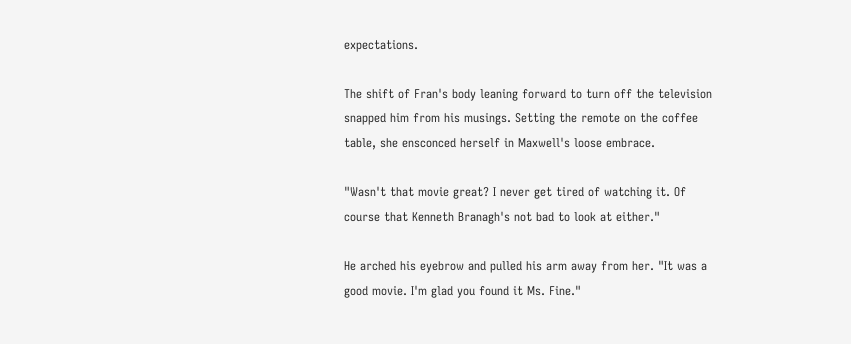expectations.

The shift of Fran's body leaning forward to turn off the television snapped him from his musings. Setting the remote on the coffee table, she ensconced herself in Maxwell's loose embrace.

"Wasn't that movie great? I never get tired of watching it. Of course that Kenneth Branagh's not bad to look at either."

He arched his eyebrow and pulled his arm away from her. "It was a good movie. I'm glad you found it Ms. Fine."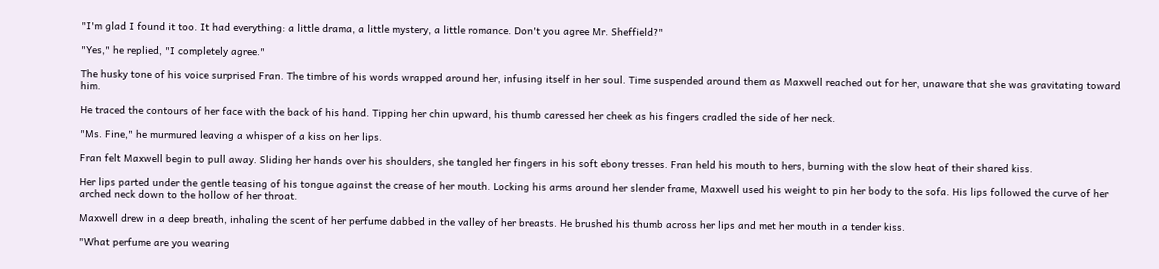"I'm glad I found it too. It had everything: a little drama, a little mystery, a little romance. Don't you agree Mr. Sheffield?"

"Yes," he replied, "I completely agree."

The husky tone of his voice surprised Fran. The timbre of his words wrapped around her, infusing itself in her soul. Time suspended around them as Maxwell reached out for her, unaware that she was gravitating toward him.

He traced the contours of her face with the back of his hand. Tipping her chin upward, his thumb caressed her cheek as his fingers cradled the side of her neck.

"Ms. Fine," he murmured leaving a whisper of a kiss on her lips.

Fran felt Maxwell begin to pull away. Sliding her hands over his shoulders, she tangled her fingers in his soft ebony tresses. Fran held his mouth to hers, burning with the slow heat of their shared kiss.

Her lips parted under the gentle teasing of his tongue against the crease of her mouth. Locking his arms around her slender frame, Maxwell used his weight to pin her body to the sofa. His lips followed the curve of her arched neck down to the hollow of her throat.

Maxwell drew in a deep breath, inhaling the scent of her perfume dabbed in the valley of her breasts. He brushed his thumb across her lips and met her mouth in a tender kiss.

"What perfume are you wearing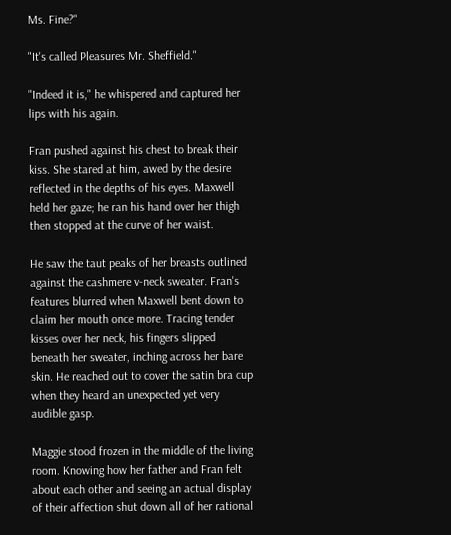Ms. Fine?"

"It's called Pleasures Mr. Sheffield."

"Indeed it is," he whispered and captured her lips with his again.

Fran pushed against his chest to break their kiss. She stared at him, awed by the desire reflected in the depths of his eyes. Maxwell held her gaze; he ran his hand over her thigh then stopped at the curve of her waist.

He saw the taut peaks of her breasts outlined against the cashmere v-neck sweater. Fran's features blurred when Maxwell bent down to claim her mouth once more. Tracing tender kisses over her neck, his fingers slipped beneath her sweater, inching across her bare skin. He reached out to cover the satin bra cup when they heard an unexpected yet very audible gasp.

Maggie stood frozen in the middle of the living room. Knowing how her father and Fran felt about each other and seeing an actual display of their affection shut down all of her rational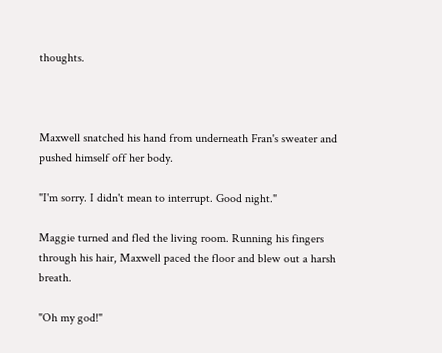thoughts.



Maxwell snatched his hand from underneath Fran's sweater and pushed himself off her body.

"I'm sorry. I didn't mean to interrupt. Good night."

Maggie turned and fled the living room. Running his fingers through his hair, Maxwell paced the floor and blew out a harsh breath.

"Oh my god!"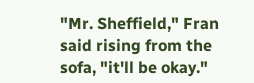"Mr. Sheffield," Fran said rising from the sofa, "it'll be okay."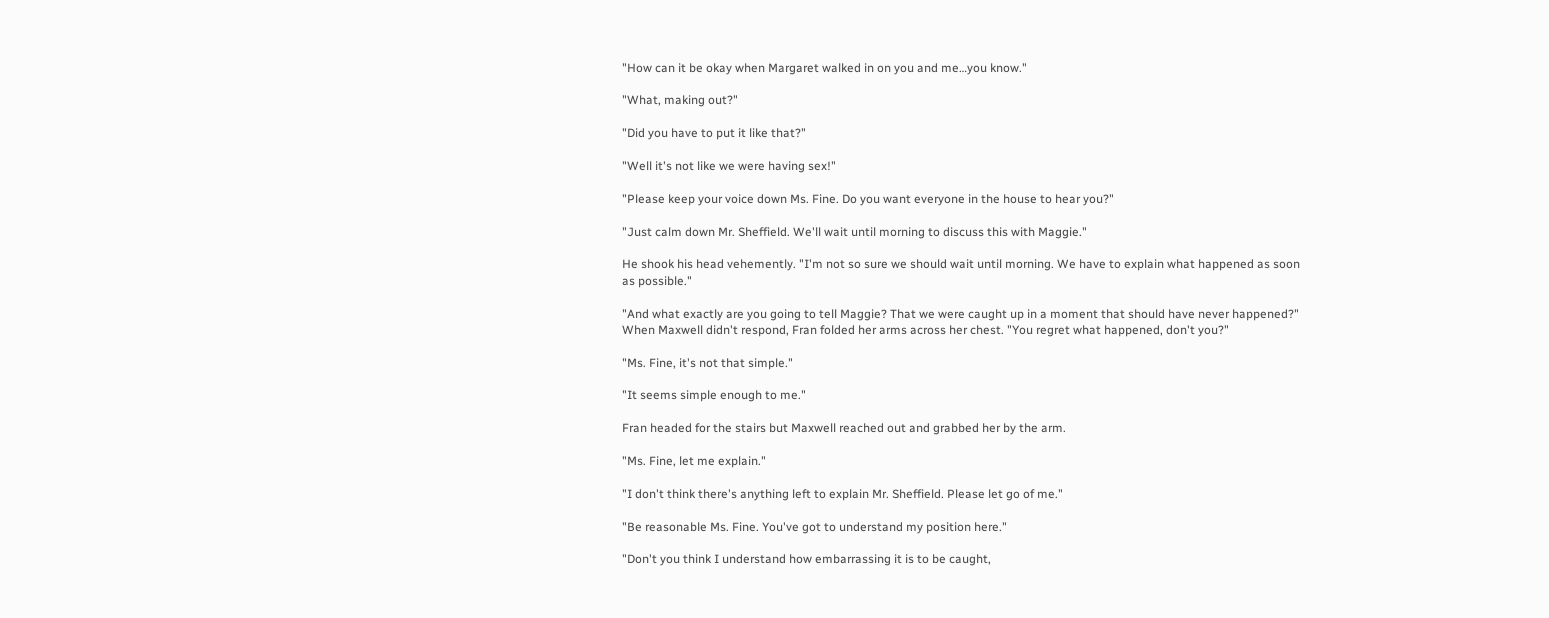"How can it be okay when Margaret walked in on you and me…you know."

"What, making out?"

"Did you have to put it like that?"

"Well it's not like we were having sex!"

"Please keep your voice down Ms. Fine. Do you want everyone in the house to hear you?"

"Just calm down Mr. Sheffield. We'll wait until morning to discuss this with Maggie."

He shook his head vehemently. "I'm not so sure we should wait until morning. We have to explain what happened as soon as possible."

"And what exactly are you going to tell Maggie? That we were caught up in a moment that should have never happened?" When Maxwell didn't respond, Fran folded her arms across her chest. "You regret what happened, don't you?"

"Ms. Fine, it's not that simple."

"It seems simple enough to me."

Fran headed for the stairs but Maxwell reached out and grabbed her by the arm.

"Ms. Fine, let me explain."

"I don't think there's anything left to explain Mr. Sheffield. Please let go of me."

"Be reasonable Ms. Fine. You've got to understand my position here."

"Don't you think I understand how embarrassing it is to be caught,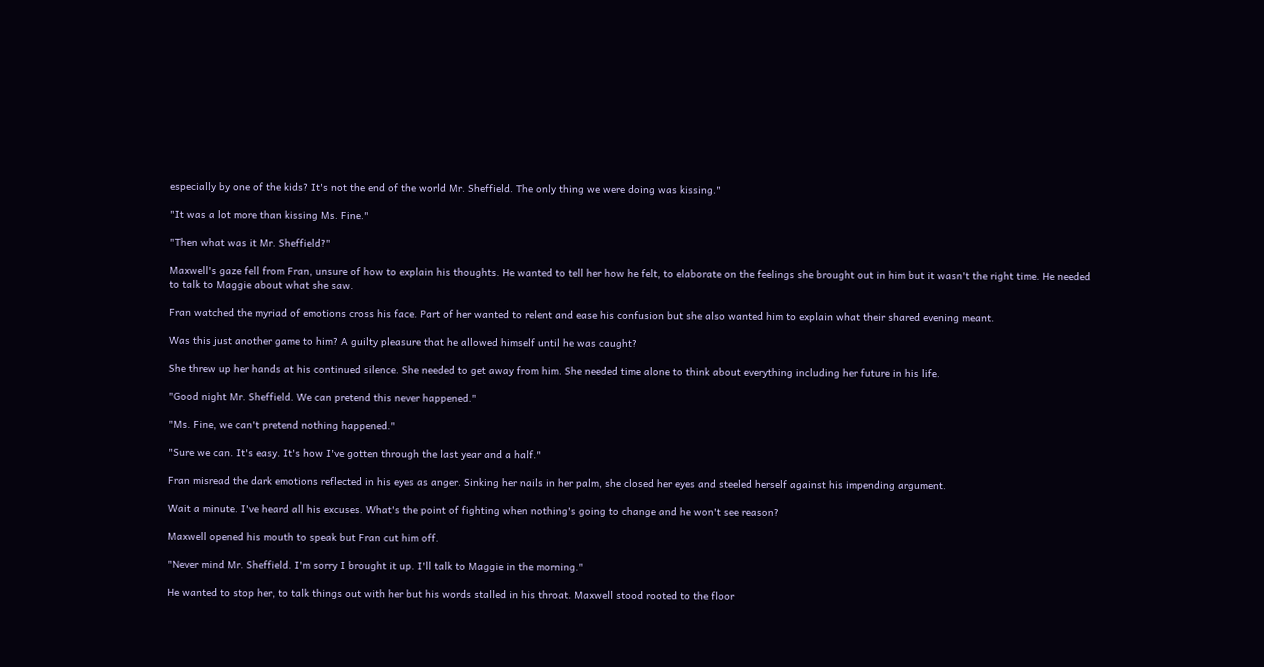especially by one of the kids? It's not the end of the world Mr. Sheffield. The only thing we were doing was kissing."

"It was a lot more than kissing Ms. Fine."

"Then what was it Mr. Sheffield?"

Maxwell's gaze fell from Fran, unsure of how to explain his thoughts. He wanted to tell her how he felt, to elaborate on the feelings she brought out in him but it wasn't the right time. He needed to talk to Maggie about what she saw.

Fran watched the myriad of emotions cross his face. Part of her wanted to relent and ease his confusion but she also wanted him to explain what their shared evening meant.

Was this just another game to him? A guilty pleasure that he allowed himself until he was caught?

She threw up her hands at his continued silence. She needed to get away from him. She needed time alone to think about everything including her future in his life.

"Good night Mr. Sheffield. We can pretend this never happened."

"Ms. Fine, we can't pretend nothing happened."

"Sure we can. It's easy. It's how I've gotten through the last year and a half."

Fran misread the dark emotions reflected in his eyes as anger. Sinking her nails in her palm, she closed her eyes and steeled herself against his impending argument.

Wait a minute. I've heard all his excuses. What's the point of fighting when nothing's going to change and he won't see reason?

Maxwell opened his mouth to speak but Fran cut him off.

"Never mind Mr. Sheffield. I'm sorry I brought it up. I'll talk to Maggie in the morning."

He wanted to stop her, to talk things out with her but his words stalled in his throat. Maxwell stood rooted to the floor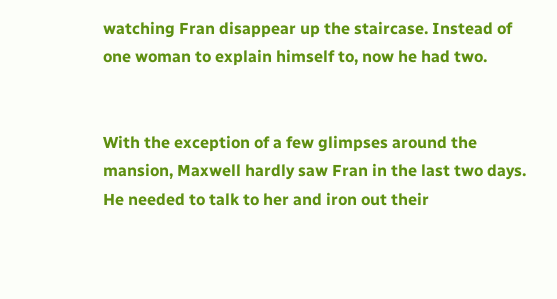watching Fran disappear up the staircase. Instead of one woman to explain himself to, now he had two.


With the exception of a few glimpses around the mansion, Maxwell hardly saw Fran in the last two days. He needed to talk to her and iron out their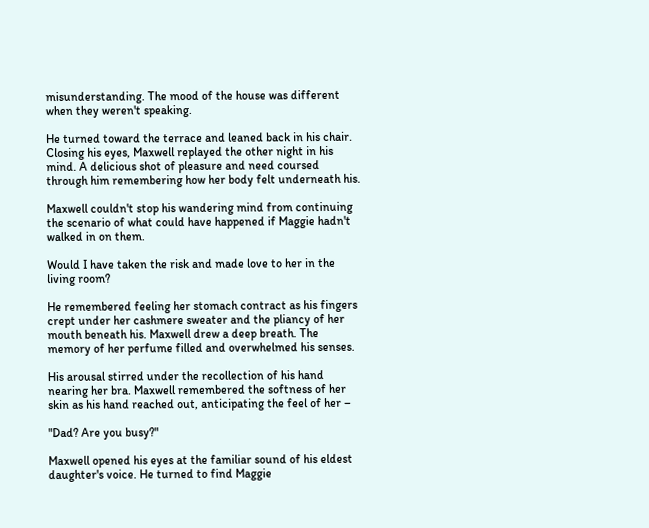misunderstanding. The mood of the house was different when they weren't speaking.

He turned toward the terrace and leaned back in his chair. Closing his eyes, Maxwell replayed the other night in his mind. A delicious shot of pleasure and need coursed through him remembering how her body felt underneath his.

Maxwell couldn't stop his wandering mind from continuing the scenario of what could have happened if Maggie hadn't walked in on them.

Would I have taken the risk and made love to her in the living room?

He remembered feeling her stomach contract as his fingers crept under her cashmere sweater and the pliancy of her mouth beneath his. Maxwell drew a deep breath. The memory of her perfume filled and overwhelmed his senses.

His arousal stirred under the recollection of his hand nearing her bra. Maxwell remembered the softness of her skin as his hand reached out, anticipating the feel of her –

"Dad? Are you busy?"

Maxwell opened his eyes at the familiar sound of his eldest daughter's voice. He turned to find Maggie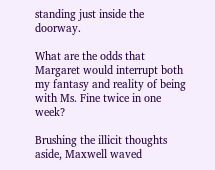standing just inside the doorway.

What are the odds that Margaret would interrupt both my fantasy and reality of being with Ms. Fine twice in one week?

Brushing the illicit thoughts aside, Maxwell waved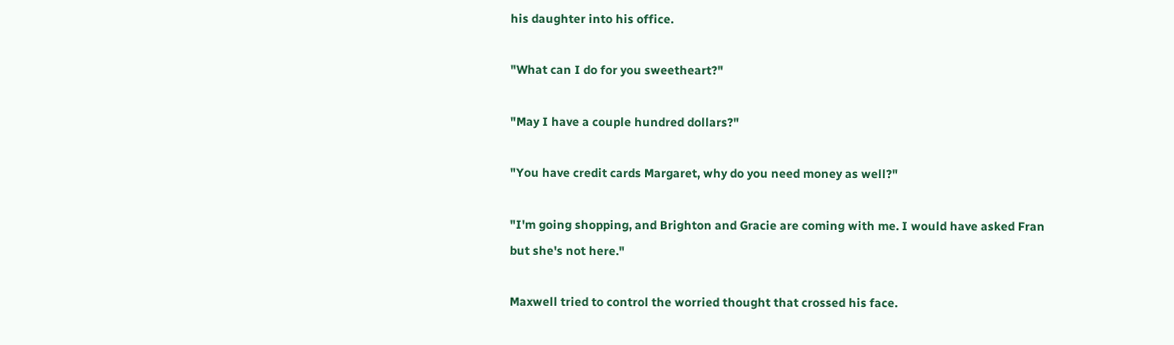his daughter into his office.

"What can I do for you sweetheart?"

"May I have a couple hundred dollars?"

"You have credit cards Margaret, why do you need money as well?"

"I'm going shopping, and Brighton and Gracie are coming with me. I would have asked Fran but she's not here."

Maxwell tried to control the worried thought that crossed his face.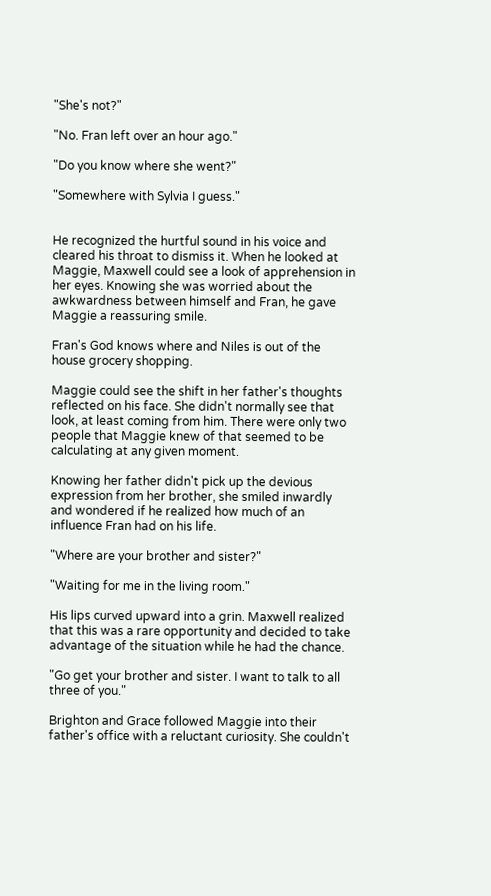"She's not?"

"No. Fran left over an hour ago."

"Do you know where she went?"

"Somewhere with Sylvia I guess."


He recognized the hurtful sound in his voice and cleared his throat to dismiss it. When he looked at Maggie, Maxwell could see a look of apprehension in her eyes. Knowing she was worried about the awkwardness between himself and Fran, he gave Maggie a reassuring smile.

Fran's God knows where and Niles is out of the house grocery shopping.

Maggie could see the shift in her father's thoughts reflected on his face. She didn't normally see that look, at least coming from him. There were only two people that Maggie knew of that seemed to be calculating at any given moment.

Knowing her father didn't pick up the devious expression from her brother, she smiled inwardly and wondered if he realized how much of an influence Fran had on his life.

"Where are your brother and sister?"

"Waiting for me in the living room."

His lips curved upward into a grin. Maxwell realized that this was a rare opportunity and decided to take advantage of the situation while he had the chance.

"Go get your brother and sister. I want to talk to all three of you."

Brighton and Grace followed Maggie into their father's office with a reluctant curiosity. She couldn't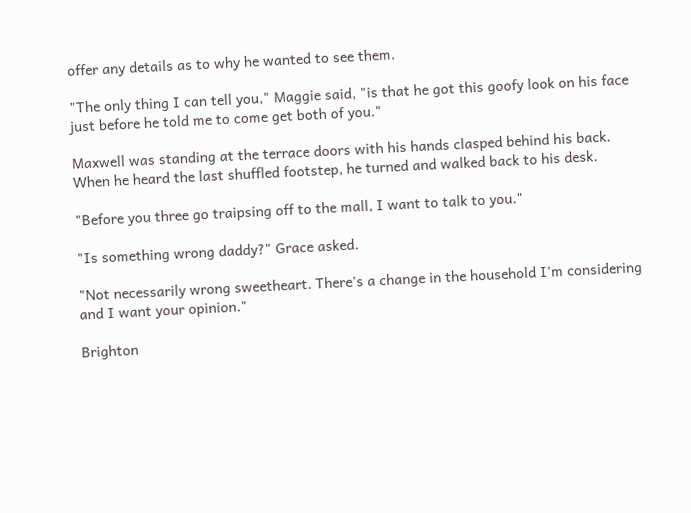offer any details as to why he wanted to see them.

"The only thing I can tell you," Maggie said, "is that he got this goofy look on his face just before he told me to come get both of you."

Maxwell was standing at the terrace doors with his hands clasped behind his back. When he heard the last shuffled footstep, he turned and walked back to his desk.

"Before you three go traipsing off to the mall, I want to talk to you."

"Is something wrong daddy?" Grace asked.

"Not necessarily wrong sweetheart. There's a change in the household I'm considering and I want your opinion."

Brighton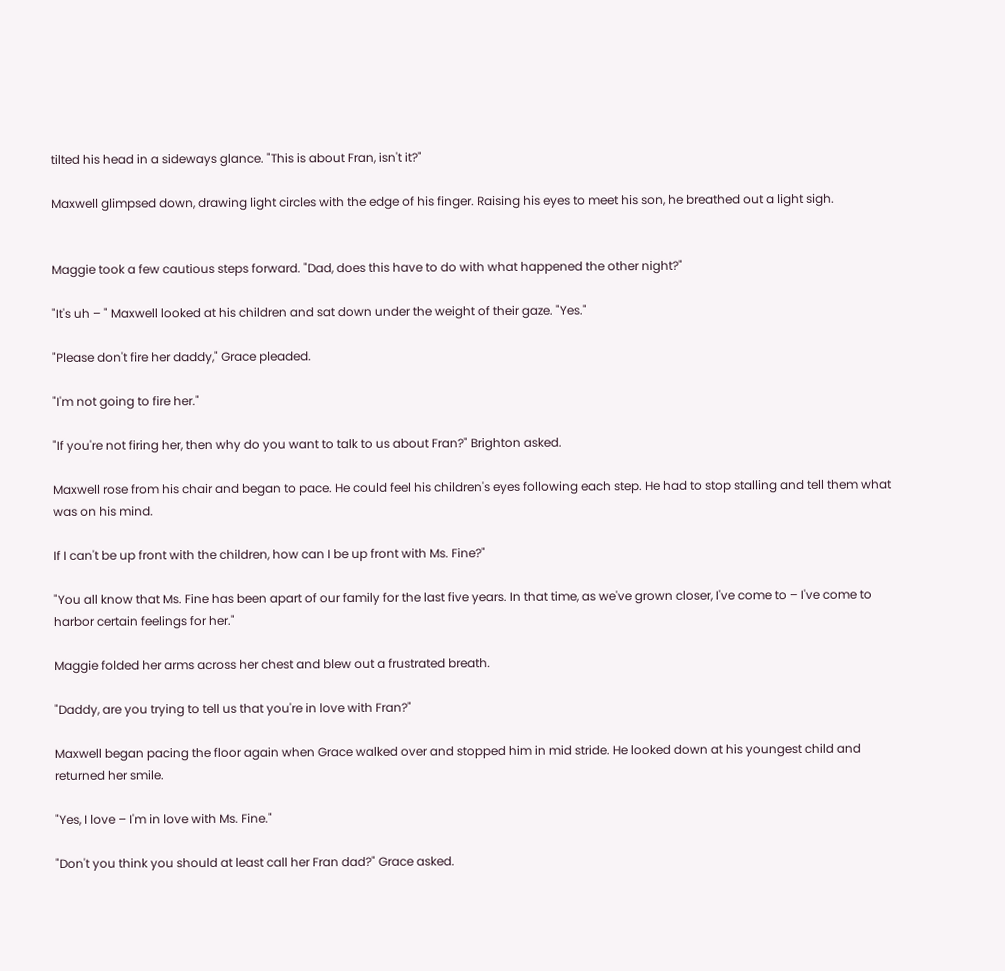tilted his head in a sideways glance. "This is about Fran, isn't it?"

Maxwell glimpsed down, drawing light circles with the edge of his finger. Raising his eyes to meet his son, he breathed out a light sigh.


Maggie took a few cautious steps forward. "Dad, does this have to do with what happened the other night?"

"It's uh – " Maxwell looked at his children and sat down under the weight of their gaze. "Yes."

"Please don't fire her daddy," Grace pleaded.

"I'm not going to fire her."

"If you're not firing her, then why do you want to talk to us about Fran?" Brighton asked.

Maxwell rose from his chair and began to pace. He could feel his children's eyes following each step. He had to stop stalling and tell them what was on his mind.

If I can't be up front with the children, how can I be up front with Ms. Fine?"

"You all know that Ms. Fine has been apart of our family for the last five years. In that time, as we've grown closer, I've come to – I've come to harbor certain feelings for her."

Maggie folded her arms across her chest and blew out a frustrated breath.

"Daddy, are you trying to tell us that you're in love with Fran?"

Maxwell began pacing the floor again when Grace walked over and stopped him in mid stride. He looked down at his youngest child and returned her smile.

"Yes, I love – I'm in love with Ms. Fine."

"Don't you think you should at least call her Fran dad?" Grace asked.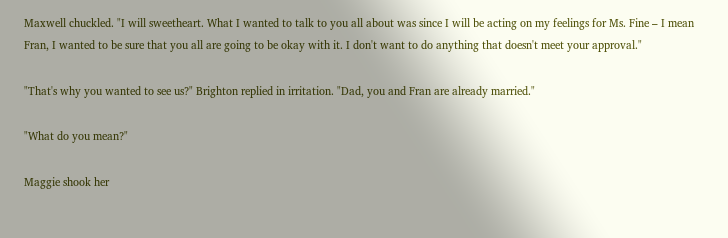Maxwell chuckled. "I will sweetheart. What I wanted to talk to you all about was since I will be acting on my feelings for Ms. Fine – I mean Fran, I wanted to be sure that you all are going to be okay with it. I don't want to do anything that doesn't meet your approval."

"That's why you wanted to see us?" Brighton replied in irritation. "Dad, you and Fran are already married."

"What do you mean?"

Maggie shook her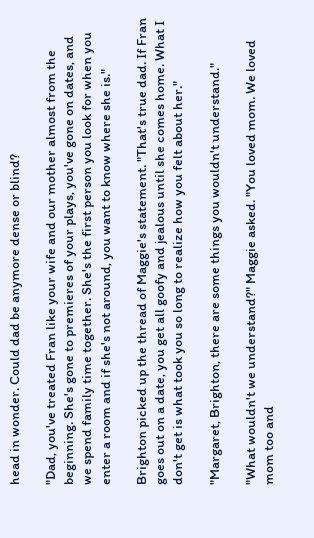head in wonder. Could dad be anymore dense or blind?

"Dad, you've treated Fran like your wife and our mother almost from the beginning. She's gone to premieres of your plays, you've gone on dates, and we spend family time together. She's the first person you look for when you enter a room and if she's not around, you want to know where she is."

Brighton picked up the thread of Maggie's statement. "That's true dad. If Fran goes out on a date, you get all goofy and jealous until she comes home. What I don't get is what took you so long to realize how you felt about her."

"Margaret, Brighton, there are some things you wouldn't understand."

"What wouldn't we understand?" Maggie asked. "You loved mom. We loved mom too and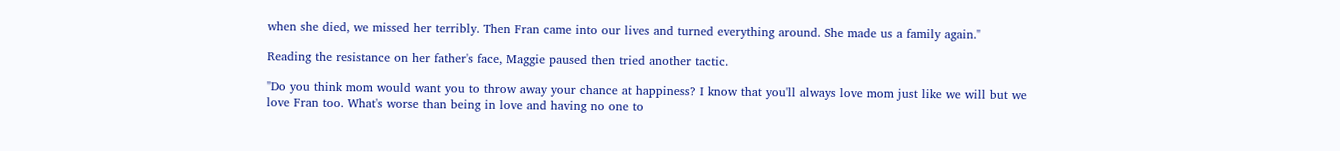when she died, we missed her terribly. Then Fran came into our lives and turned everything around. She made us a family again."

Reading the resistance on her father's face, Maggie paused then tried another tactic.

"Do you think mom would want you to throw away your chance at happiness? I know that you'll always love mom just like we will but we love Fran too. What's worse than being in love and having no one to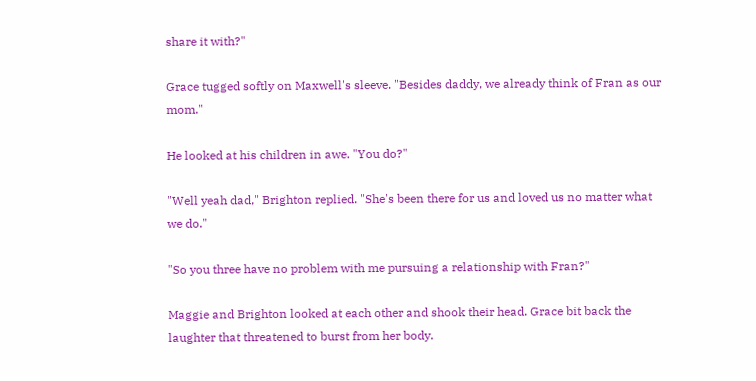share it with?"

Grace tugged softly on Maxwell's sleeve. "Besides daddy, we already think of Fran as our mom."

He looked at his children in awe. "You do?"

"Well yeah dad," Brighton replied. "She's been there for us and loved us no matter what we do."

"So you three have no problem with me pursuing a relationship with Fran?"

Maggie and Brighton looked at each other and shook their head. Grace bit back the laughter that threatened to burst from her body.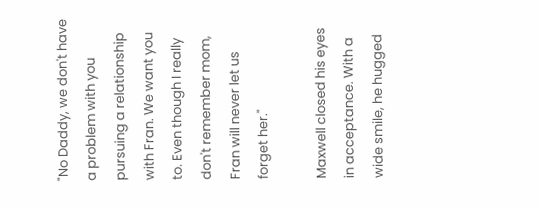"No Daddy, we don't have a problem with you pursuing a relationship with Fran. We want you to. Even though I really don't remember mom, Fran will never let us forget her."

Maxwell closed his eyes in acceptance. With a wide smile, he hugged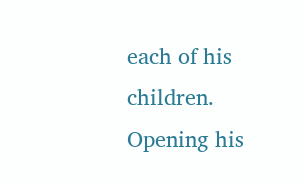each of his children. Opening his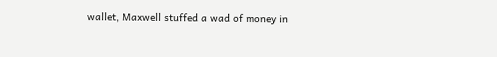wallet, Maxwell stuffed a wad of money in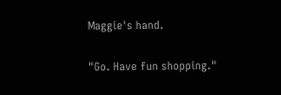Maggie's hand.

"Go. Have fun shopping."